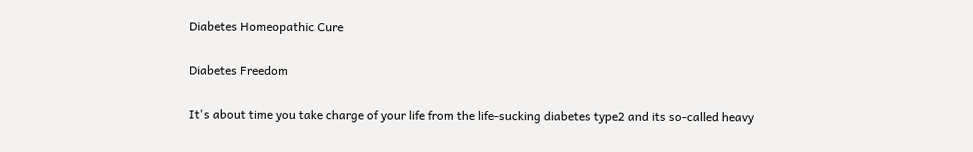Diabetes Homeopathic Cure

Diabetes Freedom

It's about time you take charge of your life from the life-sucking diabetes type2 and its so-called heavy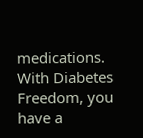medications. With Diabetes Freedom, you have a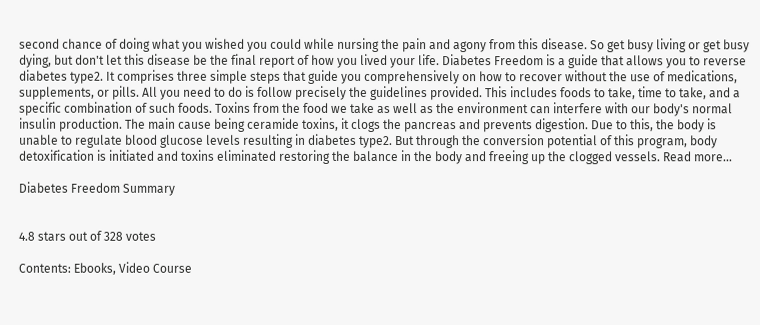second chance of doing what you wished you could while nursing the pain and agony from this disease. So get busy living or get busy dying, but don't let this disease be the final report of how you lived your life. Diabetes Freedom is a guide that allows you to reverse diabetes type2. It comprises three simple steps that guide you comprehensively on how to recover without the use of medications, supplements, or pills. All you need to do is follow precisely the guidelines provided. This includes foods to take, time to take, and a specific combination of such foods. Toxins from the food we take as well as the environment can interfere with our body's normal insulin production. The main cause being ceramide toxins, it clogs the pancreas and prevents digestion. Due to this, the body is unable to regulate blood glucose levels resulting in diabetes type2. But through the conversion potential of this program, body detoxification is initiated and toxins eliminated restoring the balance in the body and freeing up the clogged vessels. Read more...

Diabetes Freedom Summary


4.8 stars out of 328 votes

Contents: Ebooks, Video Course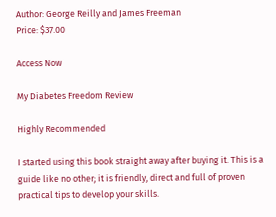Author: George Reilly and James Freeman
Price: $37.00

Access Now

My Diabetes Freedom Review

Highly Recommended

I started using this book straight away after buying it. This is a guide like no other; it is friendly, direct and full of proven practical tips to develop your skills.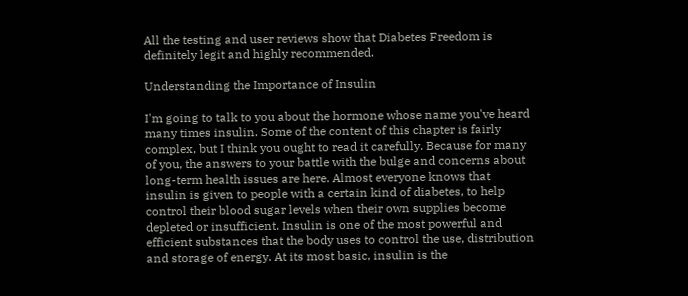All the testing and user reviews show that Diabetes Freedom is definitely legit and highly recommended.

Understanding the Importance of Insulin

I'm going to talk to you about the hormone whose name you've heard many times insulin. Some of the content of this chapter is fairly complex, but I think you ought to read it carefully. Because for many of you, the answers to your battle with the bulge and concerns about long-term health issues are here. Almost everyone knows that insulin is given to people with a certain kind of diabetes, to help control their blood sugar levels when their own supplies become depleted or insufficient. Insulin is one of the most powerful and efficient substances that the body uses to control the use, distribution and storage of energy. At its most basic, insulin is the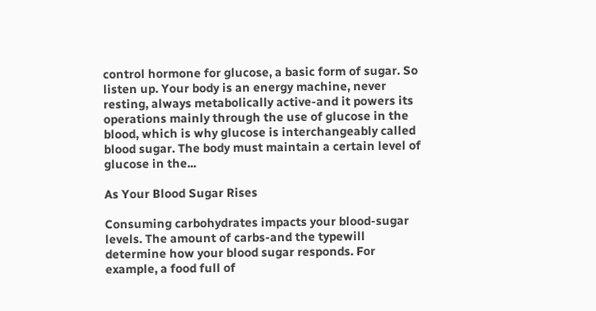control hormone for glucose, a basic form of sugar. So listen up. Your body is an energy machine, never resting, always metabolically active-and it powers its operations mainly through the use of glucose in the blood, which is why glucose is interchangeably called blood sugar. The body must maintain a certain level of glucose in the...

As Your Blood Sugar Rises

Consuming carbohydrates impacts your blood-sugar levels. The amount of carbs-and the typewill determine how your blood sugar responds. For example, a food full of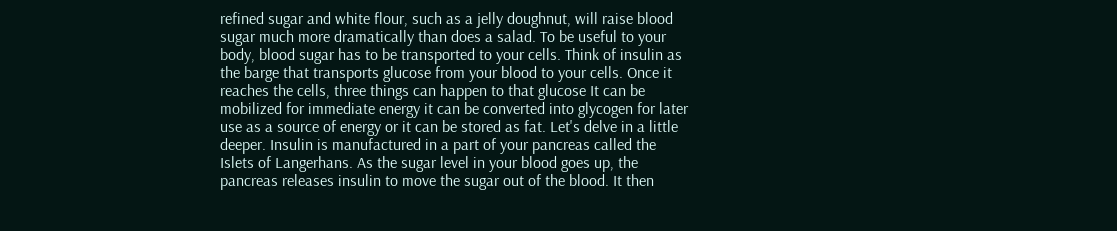refined sugar and white flour, such as a jelly doughnut, will raise blood sugar much more dramatically than does a salad. To be useful to your body, blood sugar has to be transported to your cells. Think of insulin as the barge that transports glucose from your blood to your cells. Once it reaches the cells, three things can happen to that glucose It can be mobilized for immediate energy it can be converted into glycogen for later use as a source of energy or it can be stored as fat. Let's delve in a little deeper. Insulin is manufactured in a part of your pancreas called the Islets of Langerhans. As the sugar level in your blood goes up, the pancreas releases insulin to move the sugar out of the blood. It then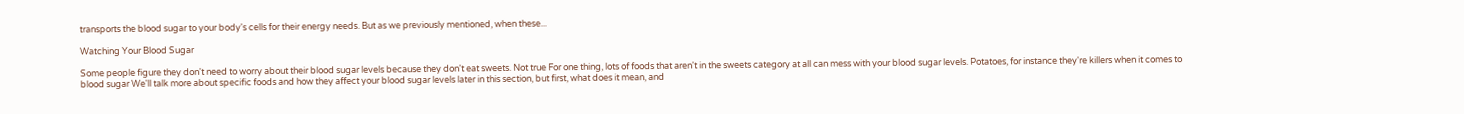transports the blood sugar to your body's cells for their energy needs. But as we previously mentioned, when these...

Watching Your Blood Sugar

Some people figure they don't need to worry about their blood sugar levels because they don't eat sweets. Not true For one thing, lots of foods that aren't in the sweets category at all can mess with your blood sugar levels. Potatoes, for instance they're killers when it comes to blood sugar We'll talk more about specific foods and how they affect your blood sugar levels later in this section, but first, what does it mean, and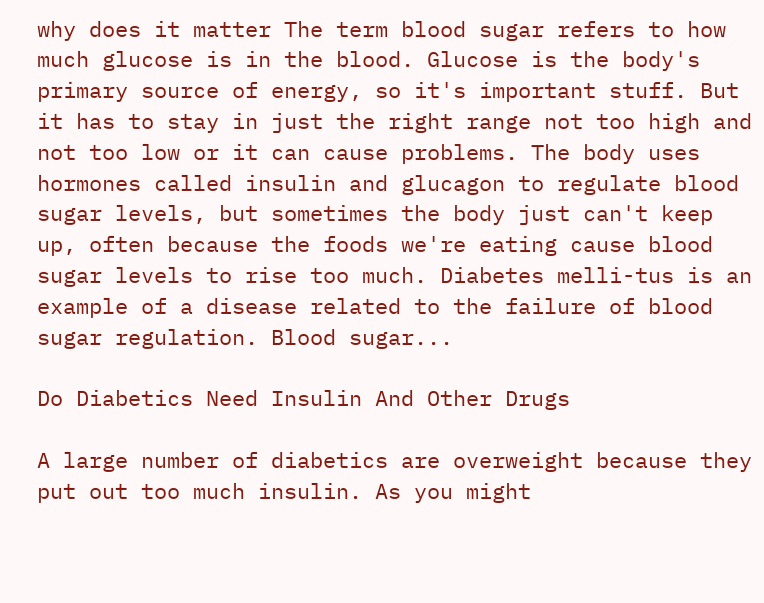why does it matter The term blood sugar refers to how much glucose is in the blood. Glucose is the body's primary source of energy, so it's important stuff. But it has to stay in just the right range not too high and not too low or it can cause problems. The body uses hormones called insulin and glucagon to regulate blood sugar levels, but sometimes the body just can't keep up, often because the foods we're eating cause blood sugar levels to rise too much. Diabetes melli-tus is an example of a disease related to the failure of blood sugar regulation. Blood sugar...

Do Diabetics Need Insulin And Other Drugs

A large number of diabetics are overweight because they put out too much insulin. As you might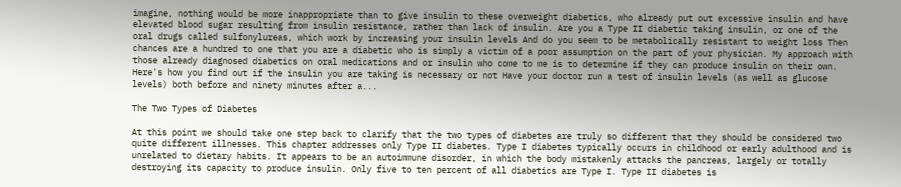imagine, nothing would be more inappropriate than to give insulin to these overweight diabetics, who already put out excessive insulin and have elevated blood sugar resulting from insulin resistance, rather than lack of insulin. Are you a Type II diabetic taking insulin, or one of the oral drugs called sulfonylureas, which work by increasing your insulin levels And do you seem to be metabolically resistant to weight loss Then chances are a hundred to one that you are a diabetic who is simply a victim of a poor assumption on the part of your physician. My approach with those already diagnosed diabetics on oral medications and or insulin who come to me is to determine if they can produce insulin on their own. Here's how you find out if the insulin you are taking is necessary or not Have your doctor run a test of insulin levels (as well as glucose levels) both before and ninety minutes after a...

The Two Types of Diabetes

At this point we should take one step back to clarify that the two types of diabetes are truly so different that they should be considered two quite different illnesses. This chapter addresses only Type II diabetes. Type I diabetes typically occurs in childhood or early adulthood and is unrelated to dietary habits. It appears to be an autoimmune disorder, in which the body mistakenly attacks the pancreas, largely or totally destroying its capacity to produce insulin. Only five to ten percent of all diabetics are Type I. Type II diabetes is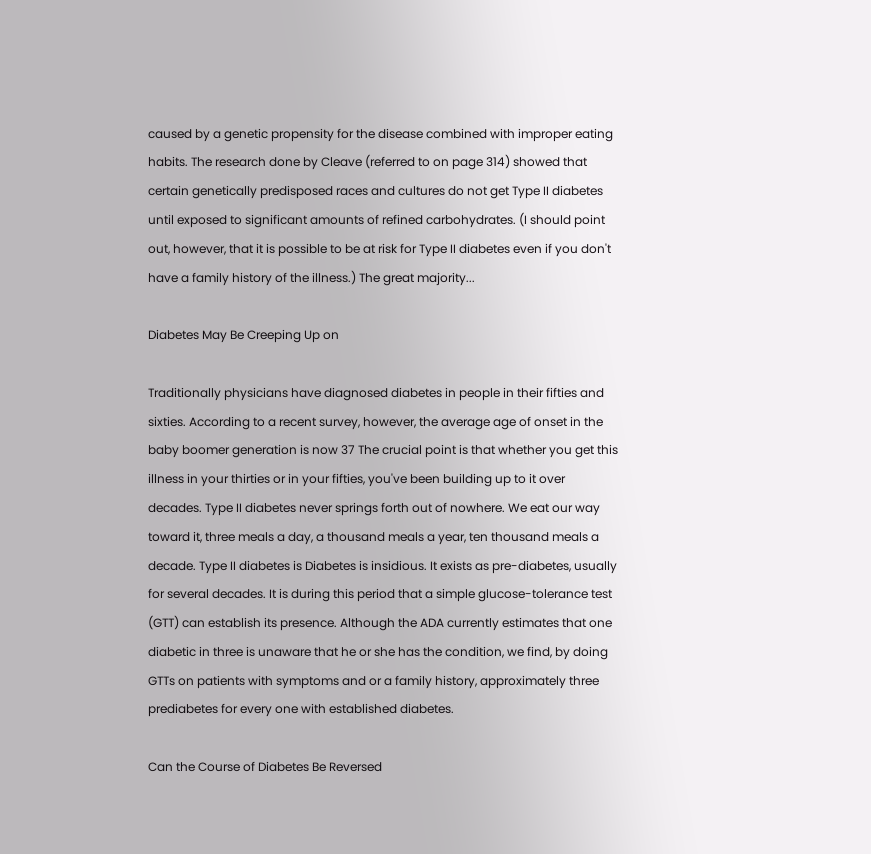caused by a genetic propensity for the disease combined with improper eating habits. The research done by Cleave (referred to on page 314) showed that certain genetically predisposed races and cultures do not get Type II diabetes until exposed to significant amounts of refined carbohydrates. (I should point out, however, that it is possible to be at risk for Type II diabetes even if you don't have a family history of the illness.) The great majority...

Diabetes May Be Creeping Up on

Traditionally physicians have diagnosed diabetes in people in their fifties and sixties. According to a recent survey, however, the average age of onset in the baby boomer generation is now 37 The crucial point is that whether you get this illness in your thirties or in your fifties, you've been building up to it over decades. Type II diabetes never springs forth out of nowhere. We eat our way toward it, three meals a day, a thousand meals a year, ten thousand meals a decade. Type II diabetes is Diabetes is insidious. It exists as pre-diabetes, usually for several decades. It is during this period that a simple glucose-tolerance test (GTT) can establish its presence. Although the ADA currently estimates that one diabetic in three is unaware that he or she has the condition, we find, by doing GTTs on patients with symptoms and or a family history, approximately three prediabetes for every one with established diabetes.

Can the Course of Diabetes Be Reversed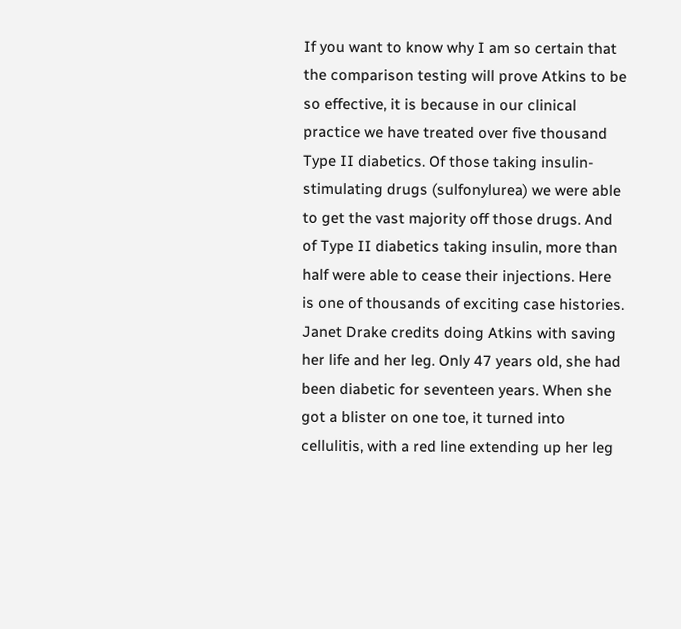If you want to know why I am so certain that the comparison testing will prove Atkins to be so effective, it is because in our clinical practice we have treated over five thousand Type II diabetics. Of those taking insulin-stimulating drugs (sulfonylurea) we were able to get the vast majority off those drugs. And of Type II diabetics taking insulin, more than half were able to cease their injections. Here is one of thousands of exciting case histories. Janet Drake credits doing Atkins with saving her life and her leg. Only 47 years old, she had been diabetic for seventeen years. When she got a blister on one toe, it turned into cellulitis, with a red line extending up her leg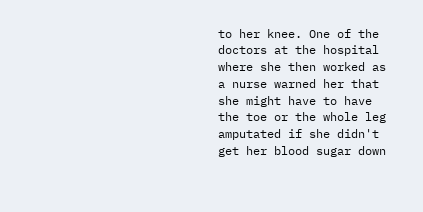to her knee. One of the doctors at the hospital where she then worked as a nurse warned her that she might have to have the toe or the whole leg amputated if she didn't get her blood sugar down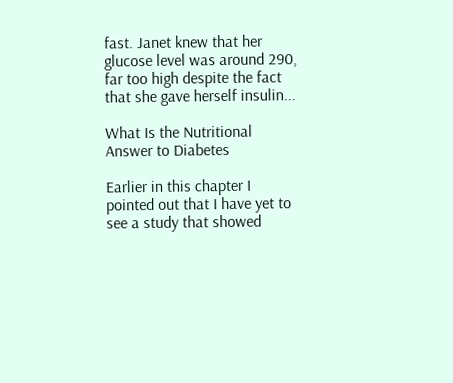fast. Janet knew that her glucose level was around 290, far too high despite the fact that she gave herself insulin...

What Is the Nutritional Answer to Diabetes

Earlier in this chapter I pointed out that I have yet to see a study that showed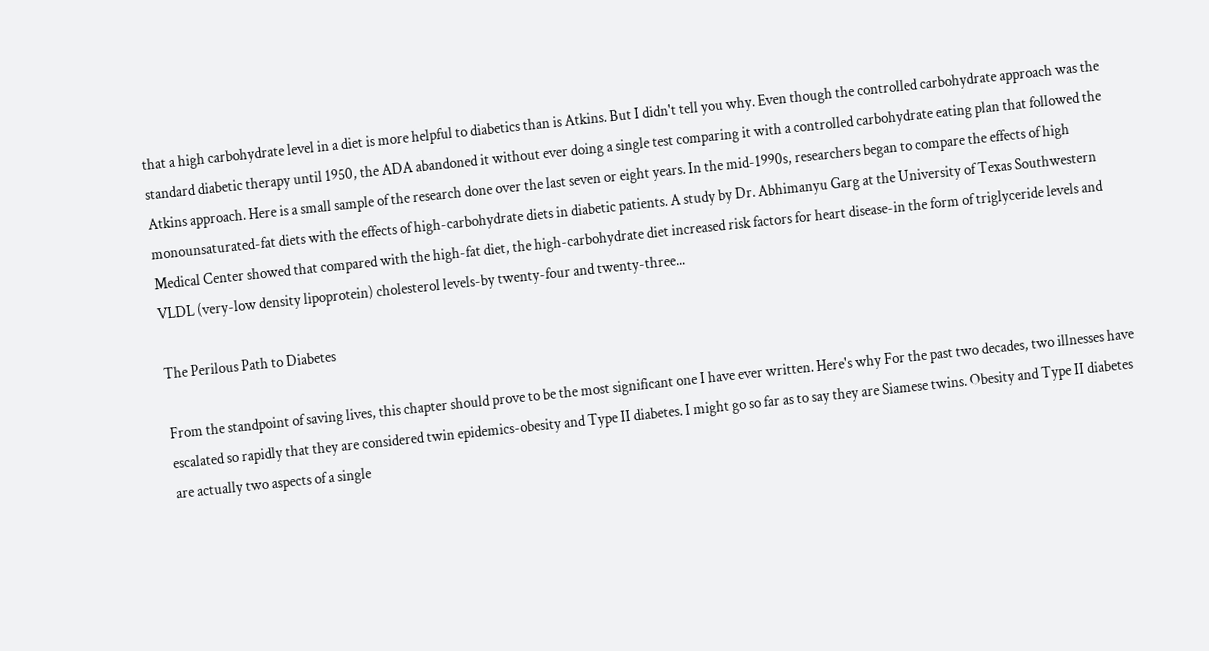that a high carbohydrate level in a diet is more helpful to diabetics than is Atkins. But I didn't tell you why. Even though the controlled carbohydrate approach was the standard diabetic therapy until 1950, the ADA abandoned it without ever doing a single test comparing it with a controlled carbohydrate eating plan that followed the Atkins approach. Here is a small sample of the research done over the last seven or eight years. In the mid-1990s, researchers began to compare the effects of high monounsaturated-fat diets with the effects of high-carbohydrate diets in diabetic patients. A study by Dr. Abhimanyu Garg at the University of Texas Southwestern Medical Center showed that compared with the high-fat diet, the high-carbohydrate diet increased risk factors for heart disease-in the form of triglyceride levels and VLDL (very-low density lipoprotein) cholesterol levels-by twenty-four and twenty-three...

The Perilous Path to Diabetes

From the standpoint of saving lives, this chapter should prove to be the most significant one I have ever written. Here's why For the past two decades, two illnesses have escalated so rapidly that they are considered twin epidemics-obesity and Type II diabetes. I might go so far as to say they are Siamese twins. Obesity and Type II diabetes are actually two aspects of a single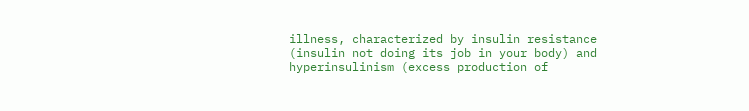illness, characterized by insulin resistance (insulin not doing its job in your body) and hyperinsulinism (excess production of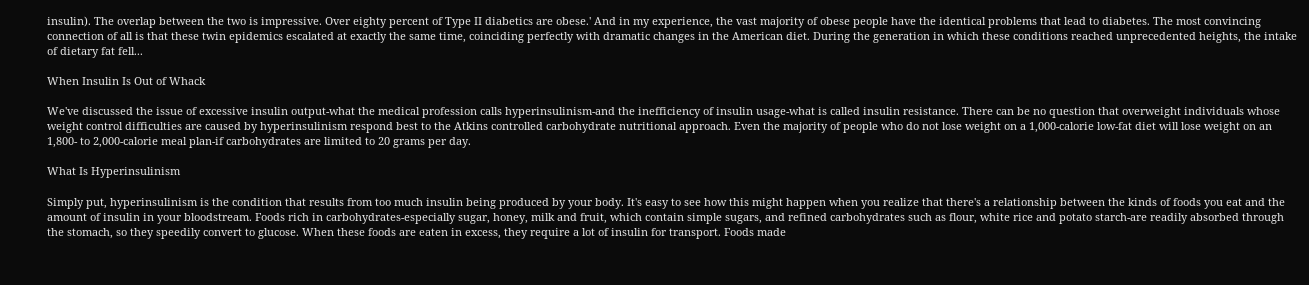insulin). The overlap between the two is impressive. Over eighty percent of Type II diabetics are obese.' And in my experience, the vast majority of obese people have the identical problems that lead to diabetes. The most convincing connection of all is that these twin epidemics escalated at exactly the same time, coinciding perfectly with dramatic changes in the American diet. During the generation in which these conditions reached unprecedented heights, the intake of dietary fat fell...

When Insulin Is Out of Whack

We've discussed the issue of excessive insulin output-what the medical profession calls hyperinsulinism-and the inefficiency of insulin usage-what is called insulin resistance. There can be no question that overweight individuals whose weight control difficulties are caused by hyperinsulinism respond best to the Atkins controlled carbohydrate nutritional approach. Even the majority of people who do not lose weight on a 1,000-calorie low-fat diet will lose weight on an 1,800- to 2,000-calorie meal plan-if carbohydrates are limited to 20 grams per day.

What Is Hyperinsulinism

Simply put, hyperinsulinism is the condition that results from too much insulin being produced by your body. It's easy to see how this might happen when you realize that there's a relationship between the kinds of foods you eat and the amount of insulin in your bloodstream. Foods rich in carbohydrates-especially sugar, honey, milk and fruit, which contain simple sugars, and refined carbohydrates such as flour, white rice and potato starch-are readily absorbed through the stomach, so they speedily convert to glucose. When these foods are eaten in excess, they require a lot of insulin for transport. Foods made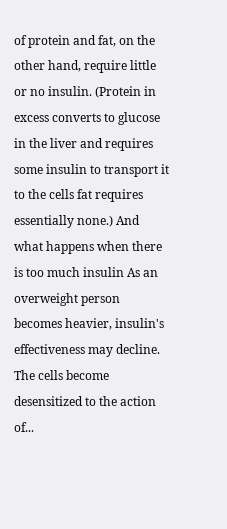of protein and fat, on the other hand, require little or no insulin. (Protein in excess converts to glucose in the liver and requires some insulin to transport it to the cells fat requires essentially none.) And what happens when there is too much insulin As an overweight person becomes heavier, insulin's effectiveness may decline. The cells become desensitized to the action of...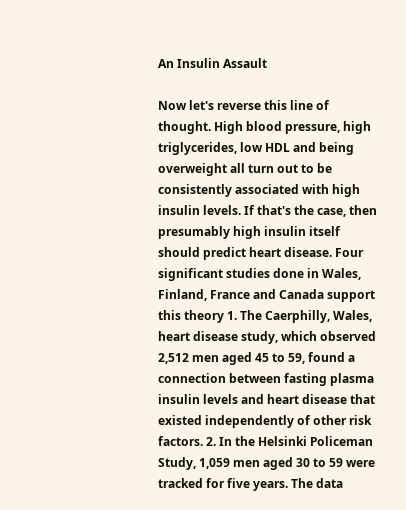An Insulin Assault

Now let's reverse this line of thought. High blood pressure, high triglycerides, low HDL and being overweight all turn out to be consistently associated with high insulin levels. If that's the case, then presumably high insulin itself should predict heart disease. Four significant studies done in Wales, Finland, France and Canada support this theory 1. The Caerphilly, Wales, heart disease study, which observed 2,512 men aged 45 to 59, found a connection between fasting plasma insulin levels and heart disease that existed independently of other risk factors. 2. In the Helsinki Policeman Study, 1,059 men aged 30 to 59 were tracked for five years. The data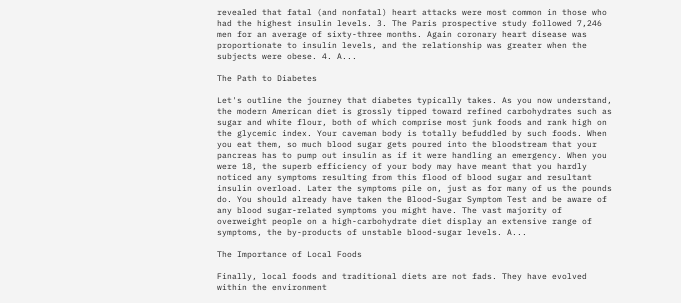revealed that fatal (and nonfatal) heart attacks were most common in those who had the highest insulin levels. 3. The Paris prospective study followed 7,246 men for an average of sixty-three months. Again coronary heart disease was proportionate to insulin levels, and the relationship was greater when the subjects were obese. 4. A...

The Path to Diabetes

Let's outline the journey that diabetes typically takes. As you now understand, the modern American diet is grossly tipped toward refined carbohydrates such as sugar and white flour, both of which comprise most junk foods and rank high on the glycemic index. Your caveman body is totally befuddled by such foods. When you eat them, so much blood sugar gets poured into the bloodstream that your pancreas has to pump out insulin as if it were handling an emergency. When you were 18, the superb efficiency of your body may have meant that you hardly noticed any symptoms resulting from this flood of blood sugar and resultant insulin overload. Later the symptoms pile on, just as for many of us the pounds do. You should already have taken the Blood-Sugar Symptom Test and be aware of any blood sugar-related symptoms you might have. The vast majority of overweight people on a high-carbohydrate diet display an extensive range of symptoms, the by-products of unstable blood-sugar levels. A...

The Importance of Local Foods

Finally, local foods and traditional diets are not fads. They have evolved within the environment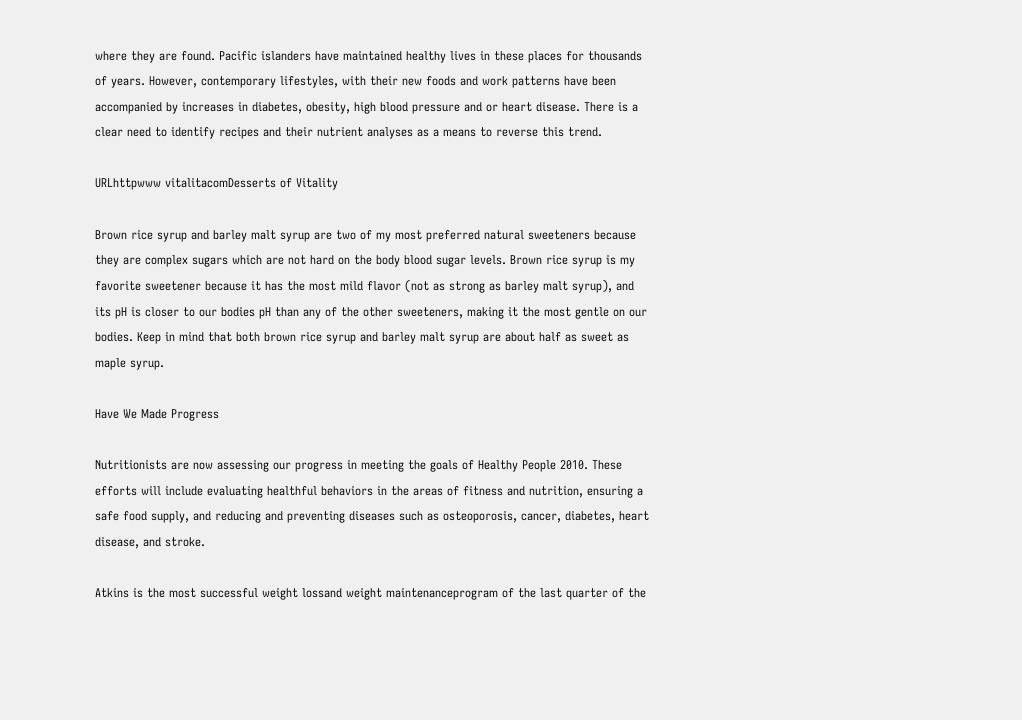where they are found. Pacific islanders have maintained healthy lives in these places for thousands of years. However, contemporary lifestyles, with their new foods and work patterns have been accompanied by increases in diabetes, obesity, high blood pressure and or heart disease. There is a clear need to identify recipes and their nutrient analyses as a means to reverse this trend.

URLhttpwww vitalitacomDesserts of Vitality

Brown rice syrup and barley malt syrup are two of my most preferred natural sweeteners because they are complex sugars which are not hard on the body blood sugar levels. Brown rice syrup is my favorite sweetener because it has the most mild flavor (not as strong as barley malt syrup), and its pH is closer to our bodies pH than any of the other sweeteners, making it the most gentle on our bodies. Keep in mind that both brown rice syrup and barley malt syrup are about half as sweet as maple syrup.

Have We Made Progress

Nutritionists are now assessing our progress in meeting the goals of Healthy People 2010. These efforts will include evaluating healthful behaviors in the areas of fitness and nutrition, ensuring a safe food supply, and reducing and preventing diseases such as osteoporosis, cancer, diabetes, heart disease, and stroke.

Atkins is the most successful weight lossand weight maintenanceprogram of the last quarter of the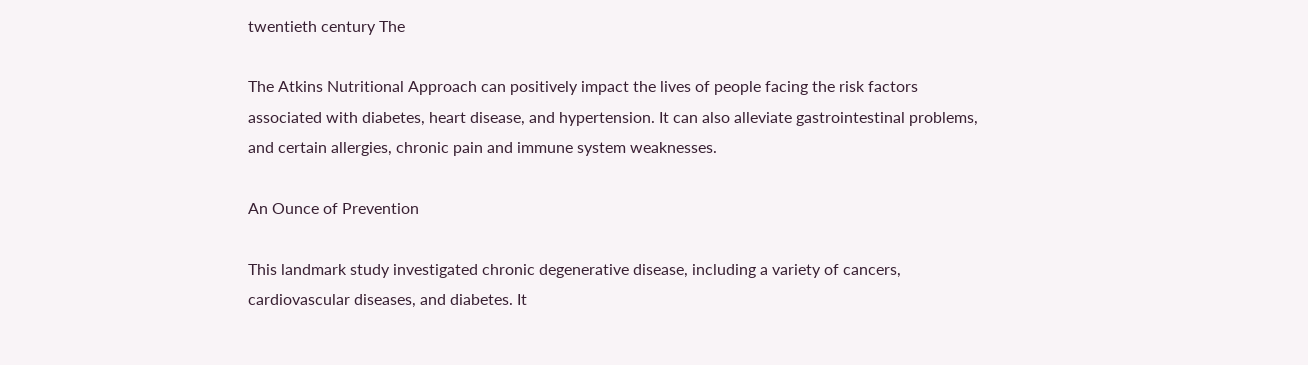twentieth century The

The Atkins Nutritional Approach can positively impact the lives of people facing the risk factors associated with diabetes, heart disease, and hypertension. It can also alleviate gastrointestinal problems, and certain allergies, chronic pain and immune system weaknesses.

An Ounce of Prevention

This landmark study investigated chronic degenerative disease, including a variety of cancers, cardiovascular diseases, and diabetes. It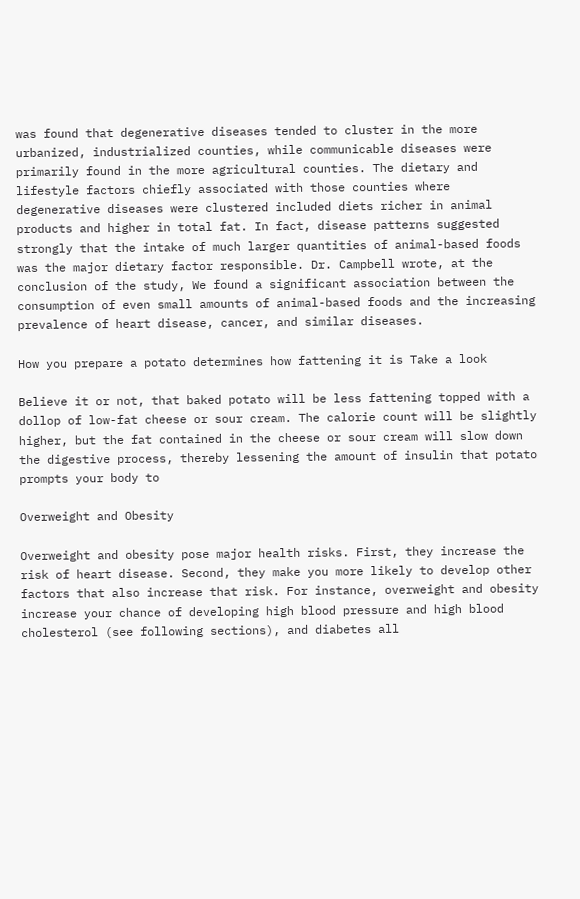was found that degenerative diseases tended to cluster in the more urbanized, industrialized counties, while communicable diseases were primarily found in the more agricultural counties. The dietary and lifestyle factors chiefly associated with those counties where degenerative diseases were clustered included diets richer in animal products and higher in total fat. In fact, disease patterns suggested strongly that the intake of much larger quantities of animal-based foods was the major dietary factor responsible. Dr. Campbell wrote, at the conclusion of the study, We found a significant association between the consumption of even small amounts of animal-based foods and the increasing prevalence of heart disease, cancer, and similar diseases.

How you prepare a potato determines how fattening it is Take a look

Believe it or not, that baked potato will be less fattening topped with a dollop of low-fat cheese or sour cream. The calorie count will be slightly higher, but the fat contained in the cheese or sour cream will slow down the digestive process, thereby lessening the amount of insulin that potato prompts your body to

Overweight and Obesity

Overweight and obesity pose major health risks. First, they increase the risk of heart disease. Second, they make you more likely to develop other factors that also increase that risk. For instance, overweight and obesity increase your chance of developing high blood pressure and high blood cholesterol (see following sections), and diabetes all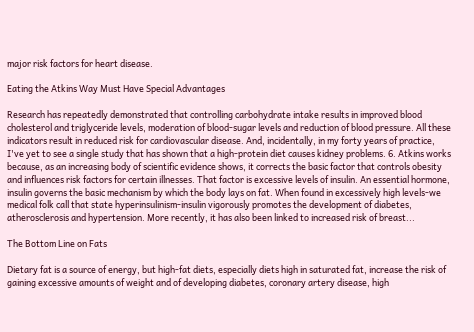major risk factors for heart disease.

Eating the Atkins Way Must Have Special Advantages

Research has repeatedly demonstrated that controlling carbohydrate intake results in improved blood cholesterol and triglyceride levels, moderation of blood-sugar levels and reduction of blood pressure. All these indicators result in reduced risk for cardiovascular disease. And, incidentally, in my forty years of practice, I've yet to see a single study that has shown that a high-protein diet causes kidney problems. 6. Atkins works because, as an increasing body of scientific evidence shows, it corrects the basic factor that controls obesity and influences risk factors for certain illnesses. That factor is excessive levels of insulin. An essential hormone, insulin governs the basic mechanism by which the body lays on fat. When found in excessively high levels-we medical folk call that state hyperinsulinism-insulin vigorously promotes the development of diabetes, atherosclerosis and hypertension. More recently, it has also been linked to increased risk of breast...

The Bottom Line on Fats

Dietary fat is a source of energy, but high-fat diets, especially diets high in saturated fat, increase the risk of gaining excessive amounts of weight and of developing diabetes, coronary artery disease, high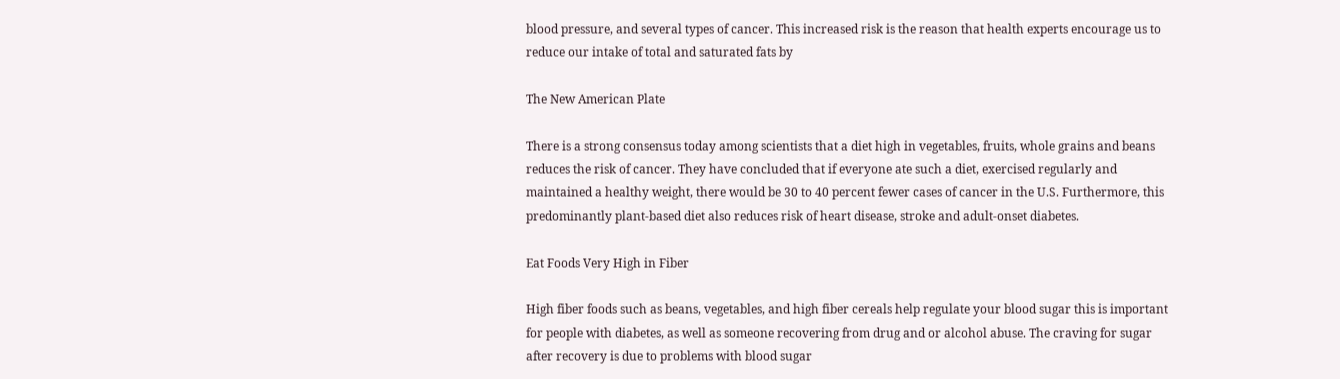blood pressure, and several types of cancer. This increased risk is the reason that health experts encourage us to reduce our intake of total and saturated fats by

The New American Plate

There is a strong consensus today among scientists that a diet high in vegetables, fruits, whole grains and beans reduces the risk of cancer. They have concluded that if everyone ate such a diet, exercised regularly and maintained a healthy weight, there would be 30 to 40 percent fewer cases of cancer in the U.S. Furthermore, this predominantly plant-based diet also reduces risk of heart disease, stroke and adult-onset diabetes.

Eat Foods Very High in Fiber

High fiber foods such as beans, vegetables, and high fiber cereals help regulate your blood sugar this is important for people with diabetes, as well as someone recovering from drug and or alcohol abuse. The craving for sugar after recovery is due to problems with blood sugar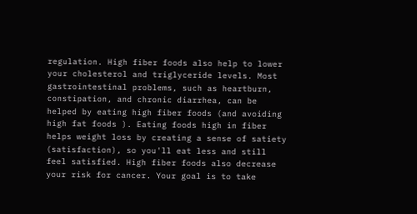regulation. High fiber foods also help to lower your cholesterol and triglyceride levels. Most gastrointestinal problems, such as heartburn, constipation, and chronic diarrhea, can be helped by eating high fiber foods (and avoiding high fat foods ). Eating foods high in fiber helps weight loss by creating a sense of satiety (satisfaction), so you'll eat less and still feel satisfied. High fiber foods also decrease your risk for cancer. Your goal is to take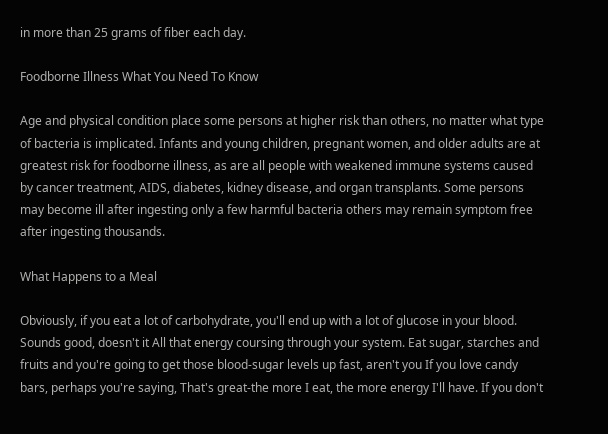in more than 25 grams of fiber each day.

Foodborne Illness What You Need To Know

Age and physical condition place some persons at higher risk than others, no matter what type of bacteria is implicated. Infants and young children, pregnant women, and older adults are at greatest risk for foodborne illness, as are all people with weakened immune systems caused by cancer treatment, AIDS, diabetes, kidney disease, and organ transplants. Some persons may become ill after ingesting only a few harmful bacteria others may remain symptom free after ingesting thousands.

What Happens to a Meal

Obviously, if you eat a lot of carbohydrate, you'll end up with a lot of glucose in your blood. Sounds good, doesn't it All that energy coursing through your system. Eat sugar, starches and fruits and you're going to get those blood-sugar levels up fast, aren't you If you love candy bars, perhaps you're saying, That's great-the more I eat, the more energy I'll have. If you don't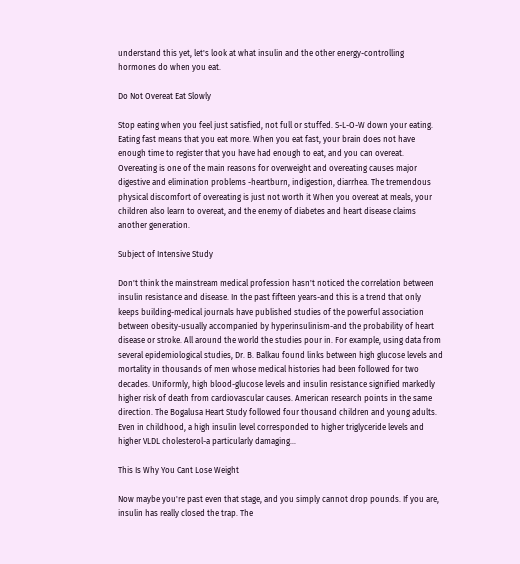understand this yet, let's look at what insulin and the other energy-controlling hormones do when you eat.

Do Not Overeat Eat Slowly

Stop eating when you feel just satisfied, not full or stuffed. S-L-O-W down your eating. Eating fast means that you eat more. When you eat fast, your brain does not have enough time to register that you have had enough to eat, and you can overeat. Overeating is one of the main reasons for overweight and overeating causes major digestive and elimination problems -heartburn, indigestion, diarrhea. The tremendous physical discomfort of overeating is just not worth it When you overeat at meals, your children also learn to overeat, and the enemy of diabetes and heart disease claims another generation.

Subject of Intensive Study

Don't think the mainstream medical profession hasn't noticed the correlation between insulin resistance and disease. In the past fifteen years-and this is a trend that only keeps building-medical journals have published studies of the powerful association between obesity-usually accompanied by hyperinsulinism-and the probability of heart disease or stroke. All around the world the studies pour in. For example, using data from several epidemiological studies, Dr. B. Balkau found links between high glucose levels and mortality in thousands of men whose medical histories had been followed for two decades. Uniformly, high blood-glucose levels and insulin resistance signified markedly higher risk of death from cardiovascular causes. American research points in the same direction. The Bogalusa Heart Study followed four thousand children and young adults. Even in childhood, a high insulin level corresponded to higher triglyceride levels and higher VLDL cholesterol-a particularly damaging...

This Is Why You Cant Lose Weight

Now maybe you're past even that stage, and you simply cannot drop pounds. If you are, insulin has really closed the trap. The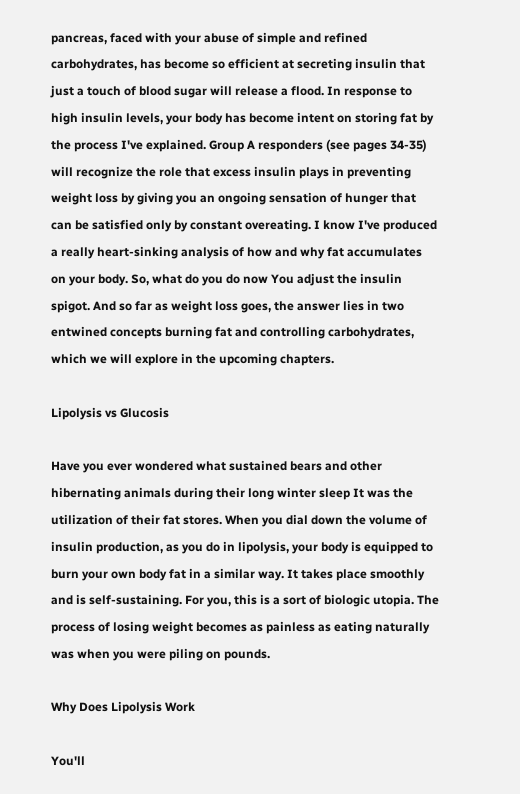pancreas, faced with your abuse of simple and refined carbohydrates, has become so efficient at secreting insulin that just a touch of blood sugar will release a flood. In response to high insulin levels, your body has become intent on storing fat by the process I've explained. Group A responders (see pages 34-35) will recognize the role that excess insulin plays in preventing weight loss by giving you an ongoing sensation of hunger that can be satisfied only by constant overeating. I know I've produced a really heart-sinking analysis of how and why fat accumulates on your body. So, what do you do now You adjust the insulin spigot. And so far as weight loss goes, the answer lies in two entwined concepts burning fat and controlling carbohydrates, which we will explore in the upcoming chapters.

Lipolysis vs Glucosis

Have you ever wondered what sustained bears and other hibernating animals during their long winter sleep It was the utilization of their fat stores. When you dial down the volume of insulin production, as you do in lipolysis, your body is equipped to burn your own body fat in a similar way. It takes place smoothly and is self-sustaining. For you, this is a sort of biologic utopia. The process of losing weight becomes as painless as eating naturally was when you were piling on pounds.

Why Does Lipolysis Work

You'll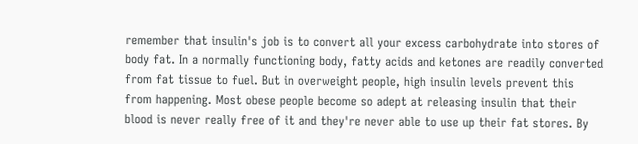remember that insulin's job is to convert all your excess carbohydrate into stores of body fat. In a normally functioning body, fatty acids and ketones are readily converted from fat tissue to fuel. But in overweight people, high insulin levels prevent this from happening. Most obese people become so adept at releasing insulin that their blood is never really free of it and they're never able to use up their fat stores. By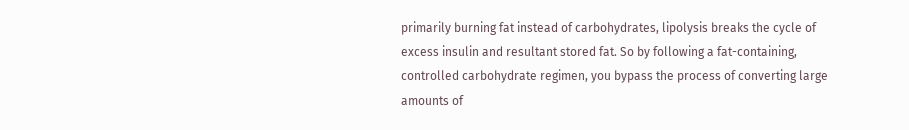primarily burning fat instead of carbohydrates, lipolysis breaks the cycle of excess insulin and resultant stored fat. So by following a fat-containing, controlled carbohydrate regimen, you bypass the process of converting large amounts of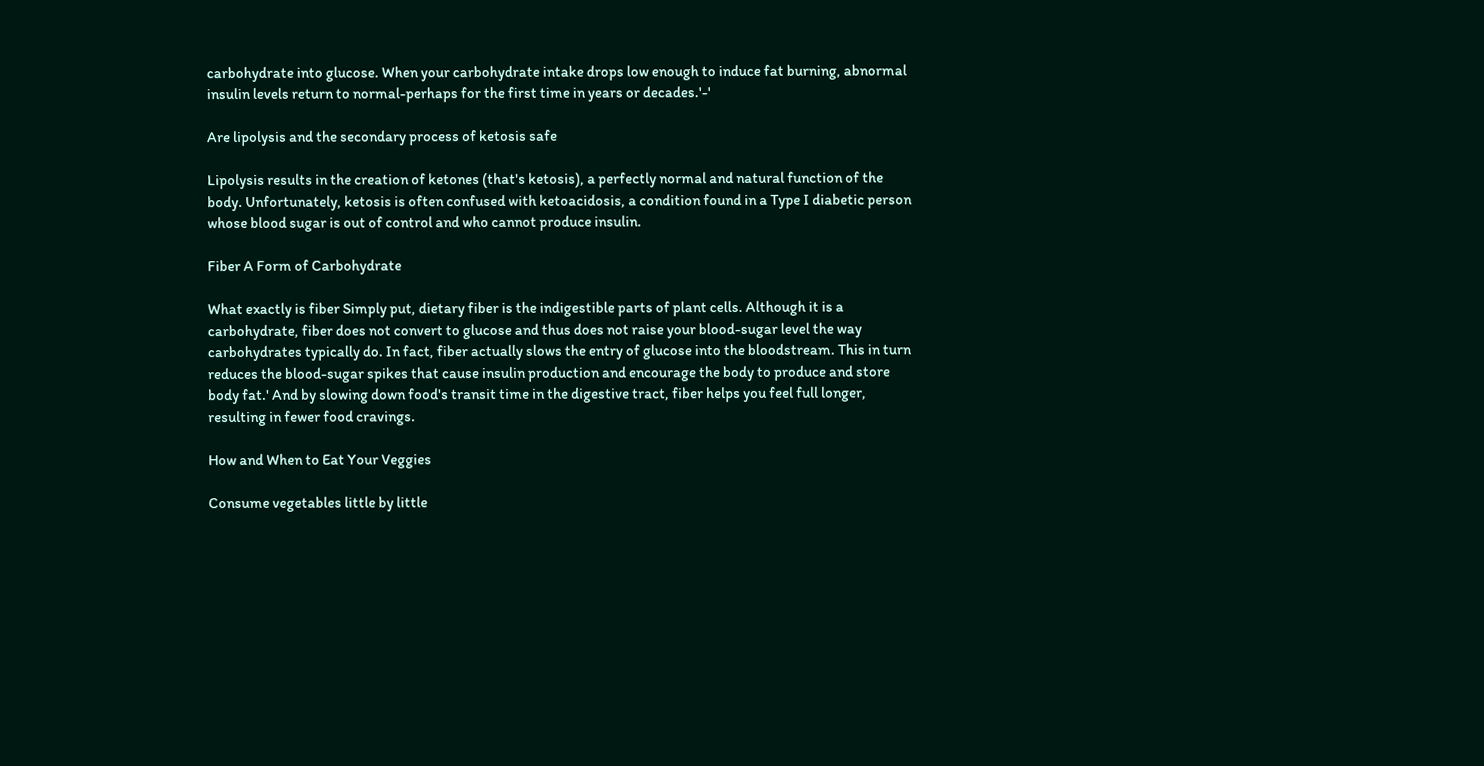carbohydrate into glucose. When your carbohydrate intake drops low enough to induce fat burning, abnormal insulin levels return to normal-perhaps for the first time in years or decades.'-'

Are lipolysis and the secondary process of ketosis safe

Lipolysis results in the creation of ketones (that's ketosis), a perfectly normal and natural function of the body. Unfortunately, ketosis is often confused with ketoacidosis, a condition found in a Type I diabetic person whose blood sugar is out of control and who cannot produce insulin.

Fiber A Form of Carbohydrate

What exactly is fiber Simply put, dietary fiber is the indigestible parts of plant cells. Although it is a carbohydrate, fiber does not convert to glucose and thus does not raise your blood-sugar level the way carbohydrates typically do. In fact, fiber actually slows the entry of glucose into the bloodstream. This in turn reduces the blood-sugar spikes that cause insulin production and encourage the body to produce and store body fat.' And by slowing down food's transit time in the digestive tract, fiber helps you feel full longer, resulting in fewer food cravings.

How and When to Eat Your Veggies

Consume vegetables little by little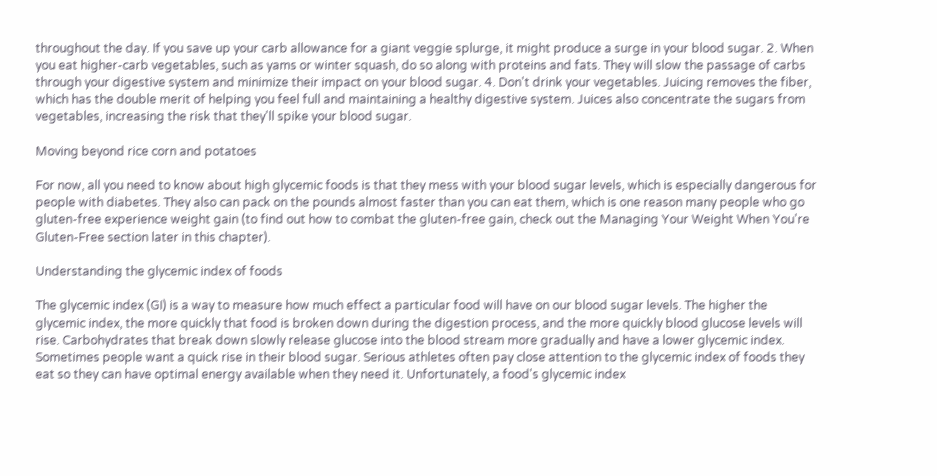throughout the day. If you save up your carb allowance for a giant veggie splurge, it might produce a surge in your blood sugar. 2. When you eat higher-carb vegetables, such as yams or winter squash, do so along with proteins and fats. They will slow the passage of carbs through your digestive system and minimize their impact on your blood sugar. 4. Don't drink your vegetables. Juicing removes the fiber, which has the double merit of helping you feel full and maintaining a healthy digestive system. Juices also concentrate the sugars from vegetables, increasing the risk that they'll spike your blood sugar.

Moving beyond rice corn and potatoes

For now, all you need to know about high glycemic foods is that they mess with your blood sugar levels, which is especially dangerous for people with diabetes. They also can pack on the pounds almost faster than you can eat them, which is one reason many people who go gluten-free experience weight gain (to find out how to combat the gluten-free gain, check out the Managing Your Weight When You're Gluten-Free section later in this chapter).

Understanding the glycemic index of foods

The glycemic index (GI) is a way to measure how much effect a particular food will have on our blood sugar levels. The higher the glycemic index, the more quickly that food is broken down during the digestion process, and the more quickly blood glucose levels will rise. Carbohydrates that break down slowly release glucose into the blood stream more gradually and have a lower glycemic index. Sometimes people want a quick rise in their blood sugar. Serious athletes often pay close attention to the glycemic index of foods they eat so they can have optimal energy available when they need it. Unfortunately, a food's glycemic index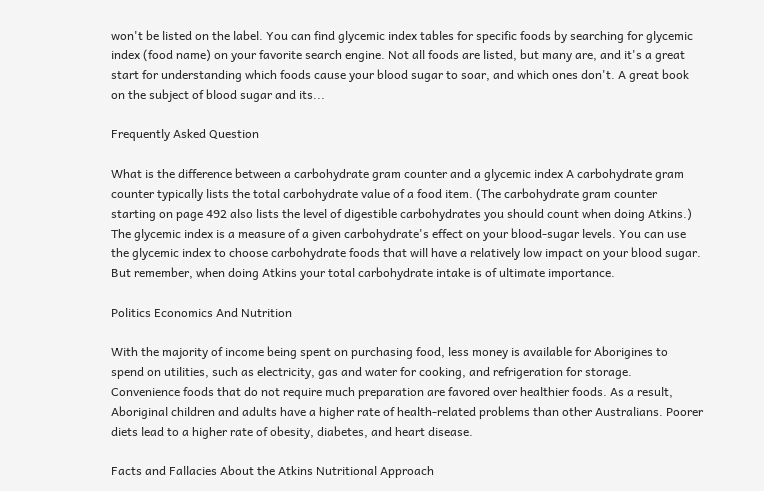won't be listed on the label. You can find glycemic index tables for specific foods by searching for glycemic index (food name) on your favorite search engine. Not all foods are listed, but many are, and it's a great start for understanding which foods cause your blood sugar to soar, and which ones don't. A great book on the subject of blood sugar and its...

Frequently Asked Question

What is the difference between a carbohydrate gram counter and a glycemic index A carbohydrate gram counter typically lists the total carbohydrate value of a food item. (The carbohydrate gram counter starting on page 492 also lists the level of digestible carbohydrates you should count when doing Atkins.) The glycemic index is a measure of a given carbohydrate's effect on your blood-sugar levels. You can use the glycemic index to choose carbohydrate foods that will have a relatively low impact on your blood sugar. But remember, when doing Atkins your total carbohydrate intake is of ultimate importance.

Politics Economics And Nutrition

With the majority of income being spent on purchasing food, less money is available for Aborigines to spend on utilities, such as electricity, gas and water for cooking, and refrigeration for storage. Convenience foods that do not require much preparation are favored over healthier foods. As a result, Aboriginal children and adults have a higher rate of health-related problems than other Australians. Poorer diets lead to a higher rate of obesity, diabetes, and heart disease.

Facts and Fallacies About the Atkins Nutritional Approach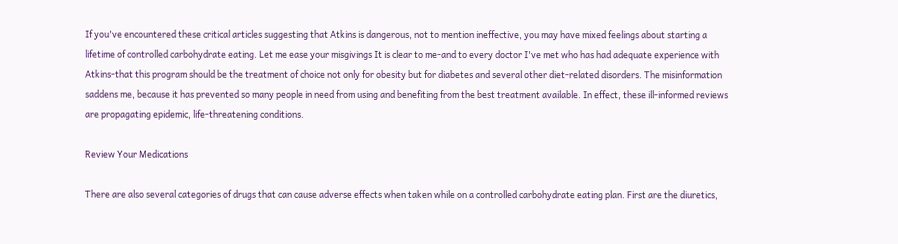If you've encountered these critical articles suggesting that Atkins is dangerous, not to mention ineffective, you may have mixed feelings about starting a lifetime of controlled carbohydrate eating. Let me ease your misgivings It is clear to me-and to every doctor I've met who has had adequate experience with Atkins-that this program should be the treatment of choice not only for obesity but for diabetes and several other diet-related disorders. The misinformation saddens me, because it has prevented so many people in need from using and benefiting from the best treatment available. In effect, these ill-informed reviews are propagating epidemic, life-threatening conditions.

Review Your Medications

There are also several categories of drugs that can cause adverse effects when taken while on a controlled carbohydrate eating plan. First are the diuretics,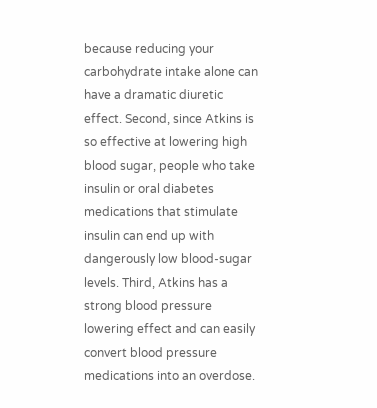because reducing your carbohydrate intake alone can have a dramatic diuretic effect. Second, since Atkins is so effective at lowering high blood sugar, people who take insulin or oral diabetes medications that stimulate insulin can end up with dangerously low blood-sugar levels. Third, Atkins has a strong blood pressure lowering effect and can easily convert blood pressure medications into an overdose.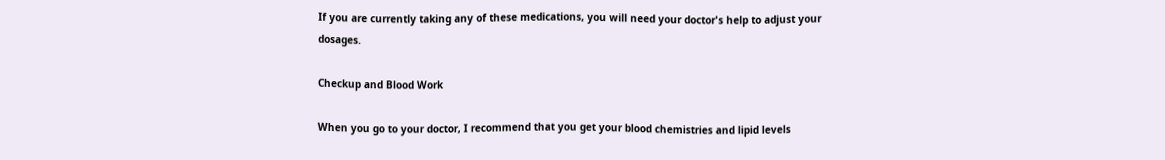If you are currently taking any of these medications, you will need your doctor's help to adjust your dosages.

Checkup and Blood Work

When you go to your doctor, I recommend that you get your blood chemistries and lipid levels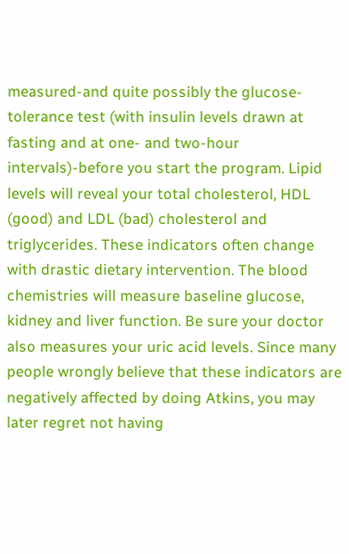measured-and quite possibly the glucose-tolerance test (with insulin levels drawn at fasting and at one- and two-hour intervals)-before you start the program. Lipid levels will reveal your total cholesterol, HDL (good) and LDL (bad) cholesterol and triglycerides. These indicators often change with drastic dietary intervention. The blood chemistries will measure baseline glucose, kidney and liver function. Be sure your doctor also measures your uric acid levels. Since many people wrongly believe that these indicators are negatively affected by doing Atkins, you may later regret not having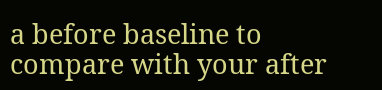a before baseline to compare with your after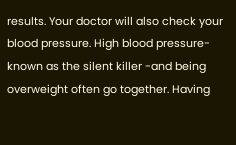results. Your doctor will also check your blood pressure. High blood pressure-known as the silent killer -and being overweight often go together. Having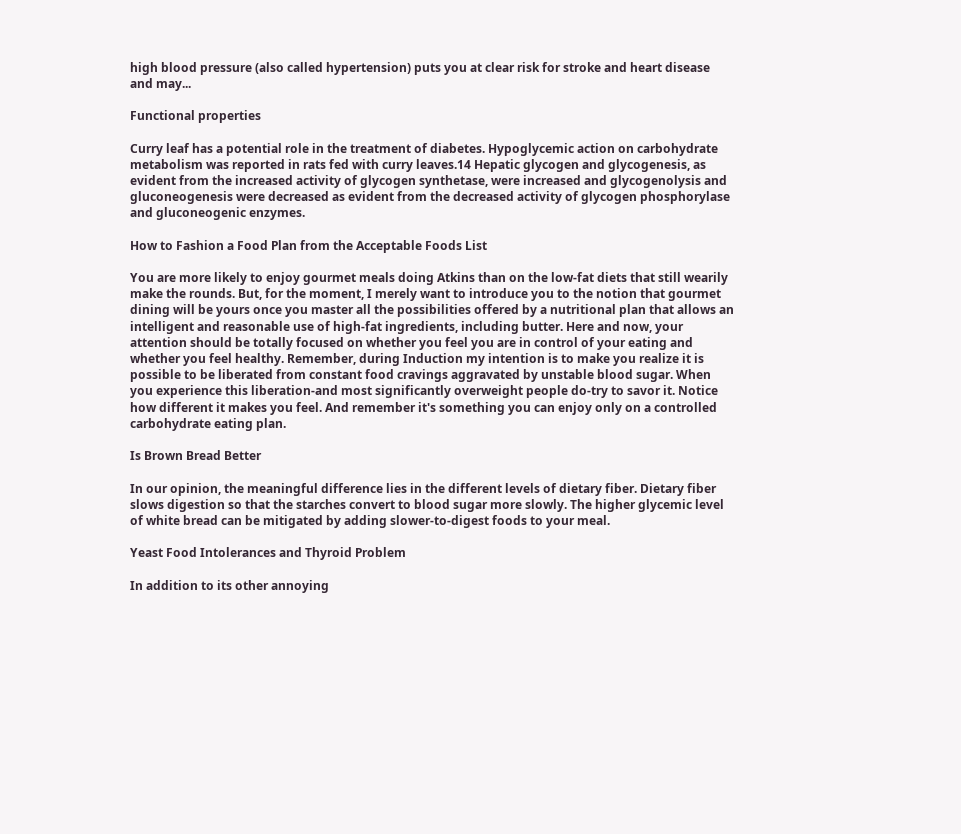high blood pressure (also called hypertension) puts you at clear risk for stroke and heart disease and may...

Functional properties

Curry leaf has a potential role in the treatment of diabetes. Hypoglycemic action on carbohydrate metabolism was reported in rats fed with curry leaves.14 Hepatic glycogen and glycogenesis, as evident from the increased activity of glycogen synthetase, were increased and glycogenolysis and gluconeogenesis were decreased as evident from the decreased activity of glycogen phosphorylase and gluconeogenic enzymes.

How to Fashion a Food Plan from the Acceptable Foods List

You are more likely to enjoy gourmet meals doing Atkins than on the low-fat diets that still wearily make the rounds. But, for the moment, I merely want to introduce you to the notion that gourmet dining will be yours once you master all the possibilities offered by a nutritional plan that allows an intelligent and reasonable use of high-fat ingredients, including butter. Here and now, your attention should be totally focused on whether you feel you are in control of your eating and whether you feel healthy. Remember, during Induction my intention is to make you realize it is possible to be liberated from constant food cravings aggravated by unstable blood sugar. When you experience this liberation-and most significantly overweight people do-try to savor it. Notice how different it makes you feel. And remember it's something you can enjoy only on a controlled carbohydrate eating plan.

Is Brown Bread Better

In our opinion, the meaningful difference lies in the different levels of dietary fiber. Dietary fiber slows digestion so that the starches convert to blood sugar more slowly. The higher glycemic level of white bread can be mitigated by adding slower-to-digest foods to your meal.

Yeast Food Intolerances and Thyroid Problem

In addition to its other annoying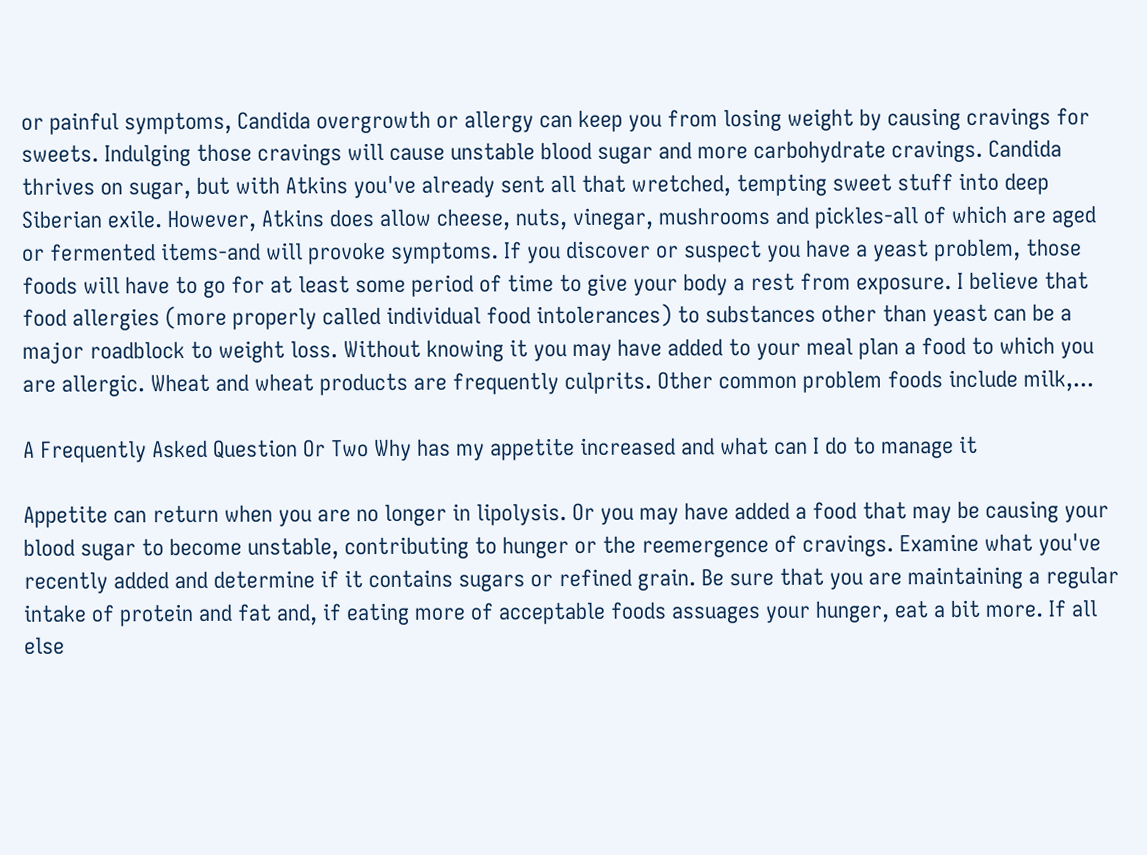or painful symptoms, Candida overgrowth or allergy can keep you from losing weight by causing cravings for sweets. Indulging those cravings will cause unstable blood sugar and more carbohydrate cravings. Candida thrives on sugar, but with Atkins you've already sent all that wretched, tempting sweet stuff into deep Siberian exile. However, Atkins does allow cheese, nuts, vinegar, mushrooms and pickles-all of which are aged or fermented items-and will provoke symptoms. If you discover or suspect you have a yeast problem, those foods will have to go for at least some period of time to give your body a rest from exposure. I believe that food allergies (more properly called individual food intolerances) to substances other than yeast can be a major roadblock to weight loss. Without knowing it you may have added to your meal plan a food to which you are allergic. Wheat and wheat products are frequently culprits. Other common problem foods include milk,...

A Frequently Asked Question Or Two Why has my appetite increased and what can I do to manage it

Appetite can return when you are no longer in lipolysis. Or you may have added a food that may be causing your blood sugar to become unstable, contributing to hunger or the reemergence of cravings. Examine what you've recently added and determine if it contains sugars or refined grain. Be sure that you are maintaining a regular intake of protein and fat and, if eating more of acceptable foods assuages your hunger, eat a bit more. If all else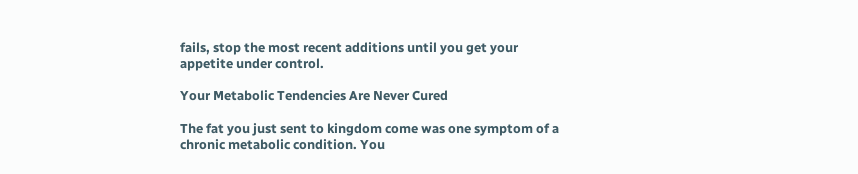fails, stop the most recent additions until you get your appetite under control.

Your Metabolic Tendencies Are Never Cured

The fat you just sent to kingdom come was one symptom of a chronic metabolic condition. You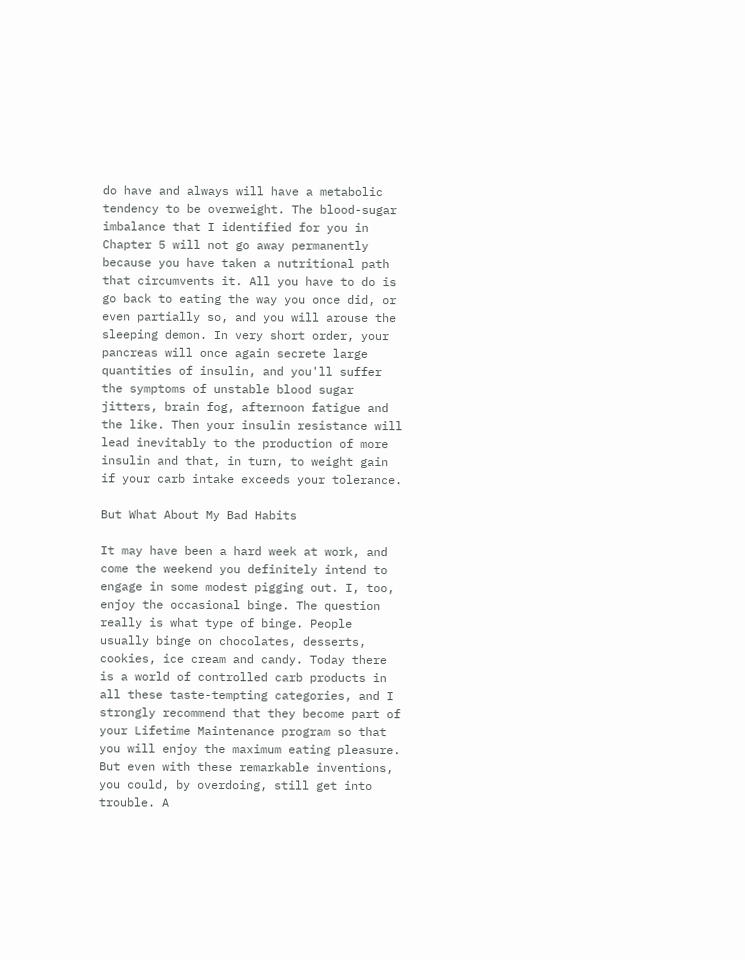do have and always will have a metabolic tendency to be overweight. The blood-sugar imbalance that I identified for you in Chapter 5 will not go away permanently because you have taken a nutritional path that circumvents it. All you have to do is go back to eating the way you once did, or even partially so, and you will arouse the sleeping demon. In very short order, your pancreas will once again secrete large quantities of insulin, and you'll suffer the symptoms of unstable blood sugar jitters, brain fog, afternoon fatigue and the like. Then your insulin resistance will lead inevitably to the production of more insulin and that, in turn, to weight gain if your carb intake exceeds your tolerance.

But What About My Bad Habits

It may have been a hard week at work, and come the weekend you definitely intend to engage in some modest pigging out. I, too, enjoy the occasional binge. The question really is what type of binge. People usually binge on chocolates, desserts, cookies, ice cream and candy. Today there is a world of controlled carb products in all these taste-tempting categories, and I strongly recommend that they become part of your Lifetime Maintenance program so that you will enjoy the maximum eating pleasure. But even with these remarkable inventions, you could, by overdoing, still get into trouble. A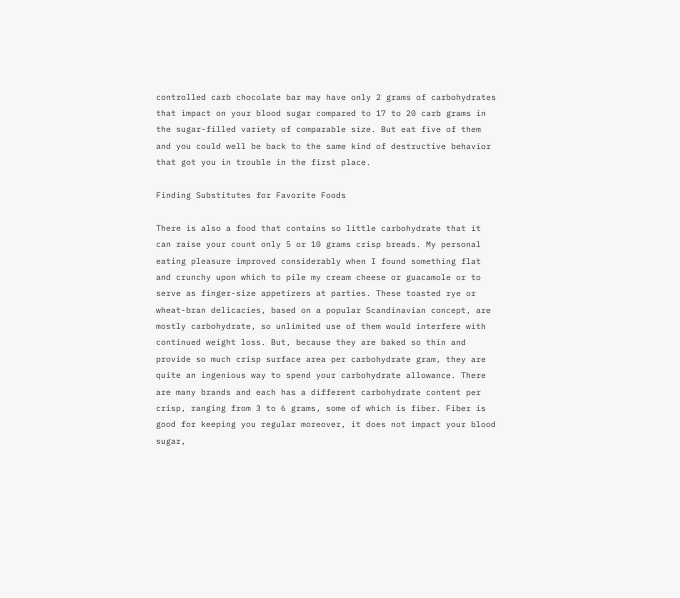controlled carb chocolate bar may have only 2 grams of carbohydrates that impact on your blood sugar compared to 17 to 20 carb grams in the sugar-filled variety of comparable size. But eat five of them and you could well be back to the same kind of destructive behavior that got you in trouble in the first place.

Finding Substitutes for Favorite Foods

There is also a food that contains so little carbohydrate that it can raise your count only 5 or 10 grams crisp breads. My personal eating pleasure improved considerably when I found something flat and crunchy upon which to pile my cream cheese or guacamole or to serve as finger-size appetizers at parties. These toasted rye or wheat-bran delicacies, based on a popular Scandinavian concept, are mostly carbohydrate, so unlimited use of them would interfere with continued weight loss. But, because they are baked so thin and provide so much crisp surface area per carbohydrate gram, they are quite an ingenious way to spend your carbohydrate allowance. There are many brands and each has a different carbohydrate content per crisp, ranging from 3 to 6 grams, some of which is fiber. Fiber is good for keeping you regular moreover, it does not impact your blood sugar,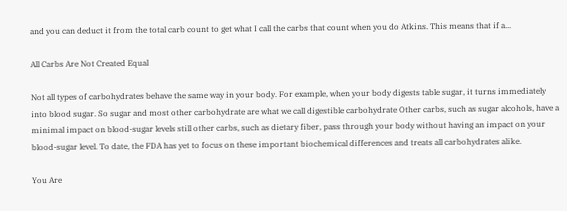and you can deduct it from the total carb count to get what I call the carbs that count when you do Atkins. This means that if a...

All Carbs Are Not Created Equal

Not all types of carbohydrates behave the same way in your body. For example, when your body digests table sugar, it turns immediately into blood sugar. So sugar and most other carbohydrate are what we call digestible carbohydrate Other carbs, such as sugar alcohols, have a minimal impact on blood-sugar levels still other carbs, such as dietary fiber, pass through your body without having an impact on your blood-sugar level. To date, the FDA has yet to focus on these important biochemical differences and treats all carbohydrates alike.

You Are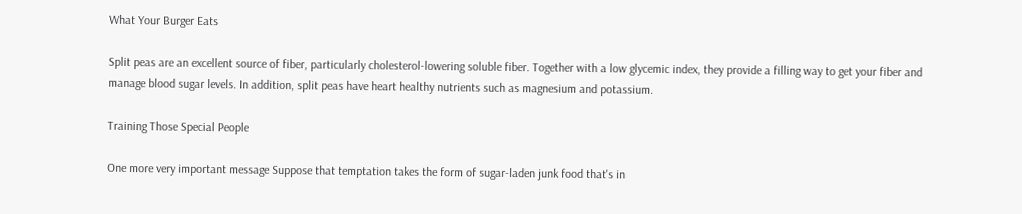What Your Burger Eats

Split peas are an excellent source of fiber, particularly cholesterol-lowering soluble fiber. Together with a low glycemic index, they provide a filling way to get your fiber and manage blood sugar levels. In addition, split peas have heart healthy nutrients such as magnesium and potassium.

Training Those Special People

One more very important message Suppose that temptation takes the form of sugar-laden junk food that's in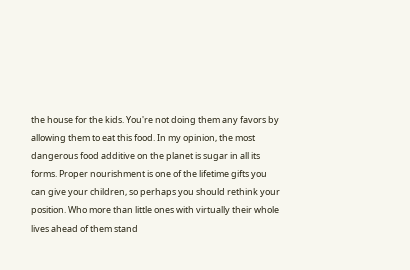the house for the kids. You're not doing them any favors by allowing them to eat this food. In my opinion, the most dangerous food additive on the planet is sugar in all its forms. Proper nourishment is one of the lifetime gifts you can give your children, so perhaps you should rethink your position. Who more than little ones with virtually their whole lives ahead of them stand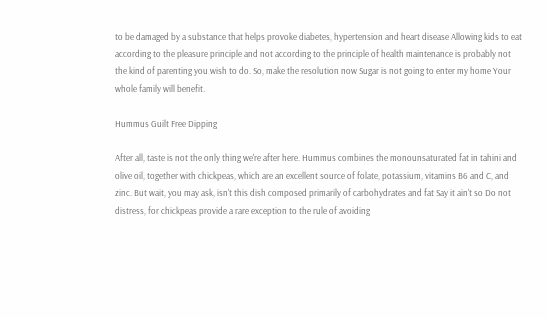to be damaged by a substance that helps provoke diabetes, hypertension and heart disease Allowing kids to eat according to the pleasure principle and not according to the principle of health maintenance is probably not the kind of parenting you wish to do. So, make the resolution now Sugar is not going to enter my home Your whole family will benefit.

Hummus Guilt Free Dipping

After all, taste is not the only thing we're after here. Hummus combines the monounsaturated fat in tahini and olive oil, together with chickpeas, which are an excellent source of folate, potassium, vitamins B6 and C, and zinc. But wait, you may ask, isn't this dish composed primarily of carbohydrates and fat Say it ain't so Do not distress, for chickpeas provide a rare exception to the rule of avoiding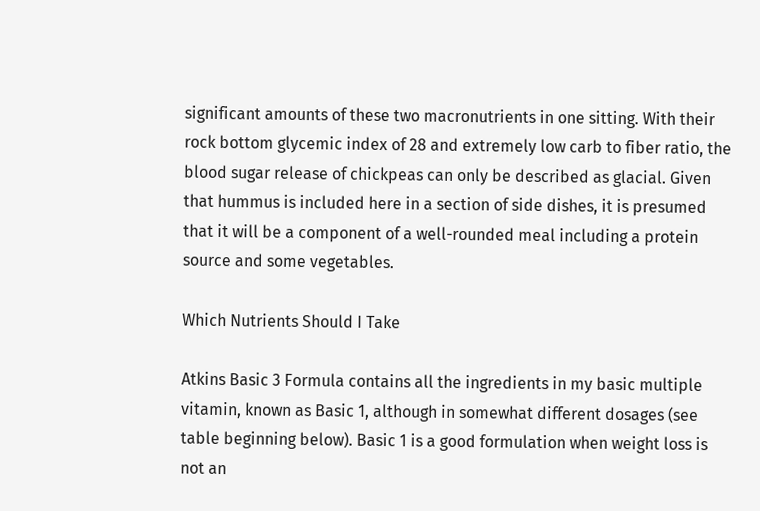significant amounts of these two macronutrients in one sitting. With their rock bottom glycemic index of 28 and extremely low carb to fiber ratio, the blood sugar release of chickpeas can only be described as glacial. Given that hummus is included here in a section of side dishes, it is presumed that it will be a component of a well-rounded meal including a protein source and some vegetables.

Which Nutrients Should I Take

Atkins Basic 3 Formula contains all the ingredients in my basic multiple vitamin, known as Basic 1, although in somewhat different dosages (see table beginning below). Basic 1 is a good formulation when weight loss is not an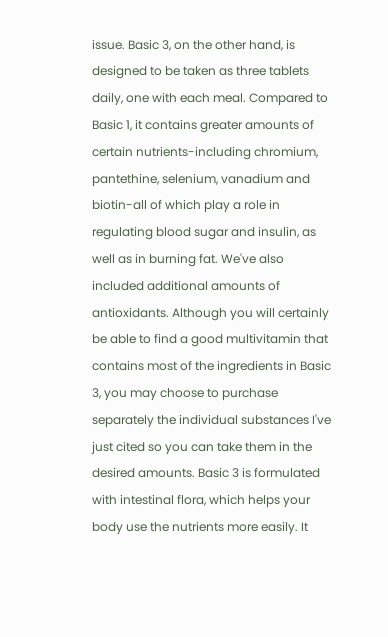issue. Basic 3, on the other hand, is designed to be taken as three tablets daily, one with each meal. Compared to Basic 1, it contains greater amounts of certain nutrients-including chromium, pantethine, selenium, vanadium and biotin-all of which play a role in regulating blood sugar and insulin, as well as in burning fat. We've also included additional amounts of antioxidants. Although you will certainly be able to find a good multivitamin that contains most of the ingredients in Basic 3, you may choose to purchase separately the individual substances I've just cited so you can take them in the desired amounts. Basic 3 is formulated with intestinal flora, which helps your body use the nutrients more easily. It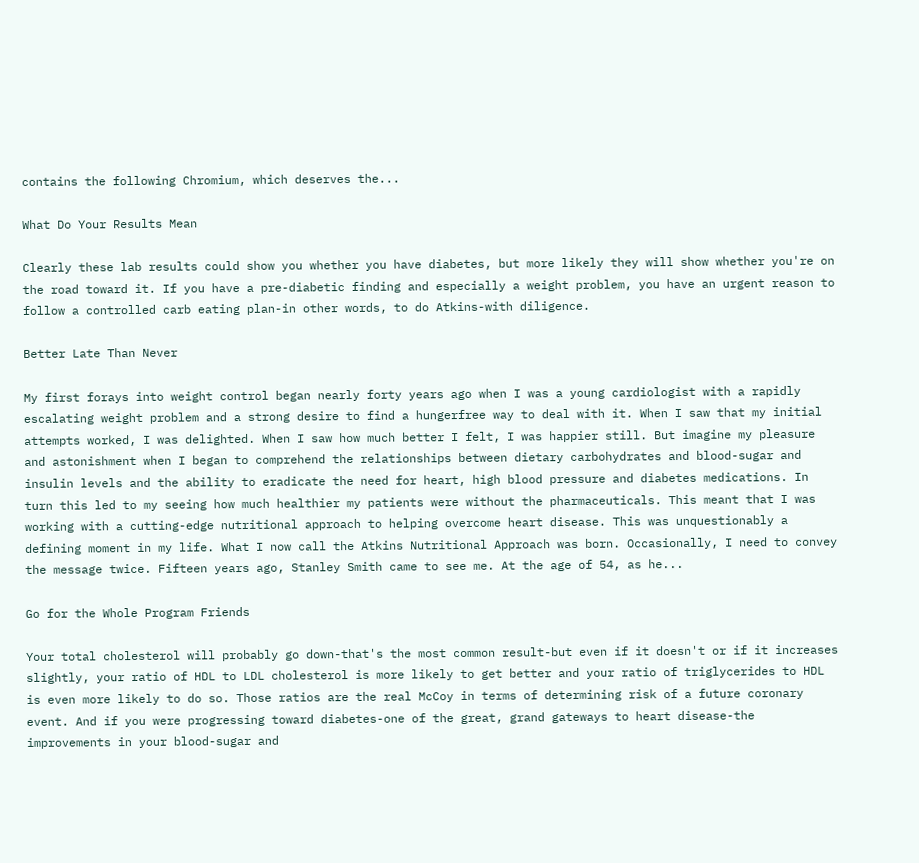contains the following Chromium, which deserves the...

What Do Your Results Mean

Clearly these lab results could show you whether you have diabetes, but more likely they will show whether you're on the road toward it. If you have a pre-diabetic finding and especially a weight problem, you have an urgent reason to follow a controlled carb eating plan-in other words, to do Atkins-with diligence.

Better Late Than Never

My first forays into weight control began nearly forty years ago when I was a young cardiologist with a rapidly escalating weight problem and a strong desire to find a hungerfree way to deal with it. When I saw that my initial attempts worked, I was delighted. When I saw how much better I felt, I was happier still. But imagine my pleasure and astonishment when I began to comprehend the relationships between dietary carbohydrates and blood-sugar and insulin levels and the ability to eradicate the need for heart, high blood pressure and diabetes medications. In turn this led to my seeing how much healthier my patients were without the pharmaceuticals. This meant that I was working with a cutting-edge nutritional approach to helping overcome heart disease. This was unquestionably a defining moment in my life. What I now call the Atkins Nutritional Approach was born. Occasionally, I need to convey the message twice. Fifteen years ago, Stanley Smith came to see me. At the age of 54, as he...

Go for the Whole Program Friends

Your total cholesterol will probably go down-that's the most common result-but even if it doesn't or if it increases slightly, your ratio of HDL to LDL cholesterol is more likely to get better and your ratio of triglycerides to HDL is even more likely to do so. Those ratios are the real McCoy in terms of determining risk of a future coronary event. And if you were progressing toward diabetes-one of the great, grand gateways to heart disease-the improvements in your blood-sugar and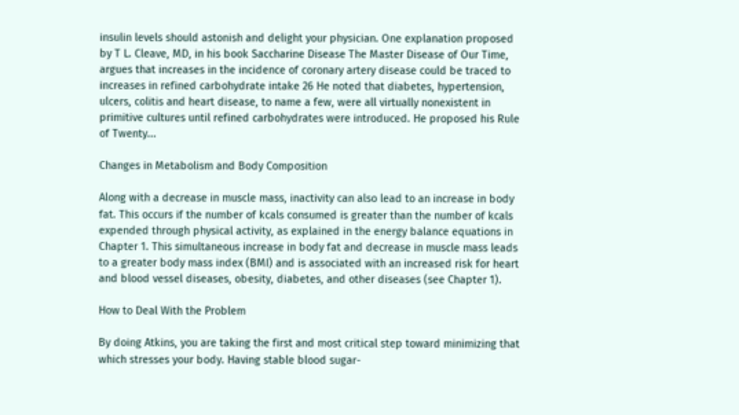insulin levels should astonish and delight your physician. One explanation proposed by T L. Cleave, MD, in his book Saccharine Disease The Master Disease of Our Time, argues that increases in the incidence of coronary artery disease could be traced to increases in refined carbohydrate intake 26 He noted that diabetes, hypertension, ulcers, colitis and heart disease, to name a few, were all virtually nonexistent in primitive cultures until refined carbohydrates were introduced. He proposed his Rule of Twenty...

Changes in Metabolism and Body Composition

Along with a decrease in muscle mass, inactivity can also lead to an increase in body fat. This occurs if the number of kcals consumed is greater than the number of kcals expended through physical activity, as explained in the energy balance equations in Chapter 1. This simultaneous increase in body fat and decrease in muscle mass leads to a greater body mass index (BMI) and is associated with an increased risk for heart and blood vessel diseases, obesity, diabetes, and other diseases (see Chapter 1).

How to Deal With the Problem

By doing Atkins, you are taking the first and most critical step toward minimizing that which stresses your body. Having stable blood sugar-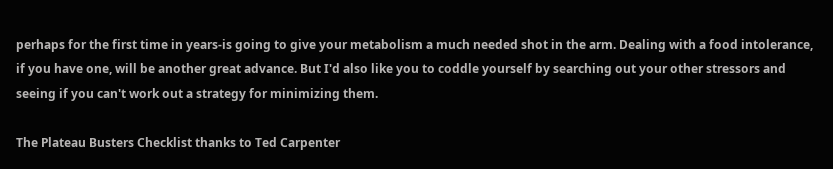perhaps for the first time in years-is going to give your metabolism a much needed shot in the arm. Dealing with a food intolerance, if you have one, will be another great advance. But I'd also like you to coddle yourself by searching out your other stressors and seeing if you can't work out a strategy for minimizing them.

The Plateau Busters Checklist thanks to Ted Carpenter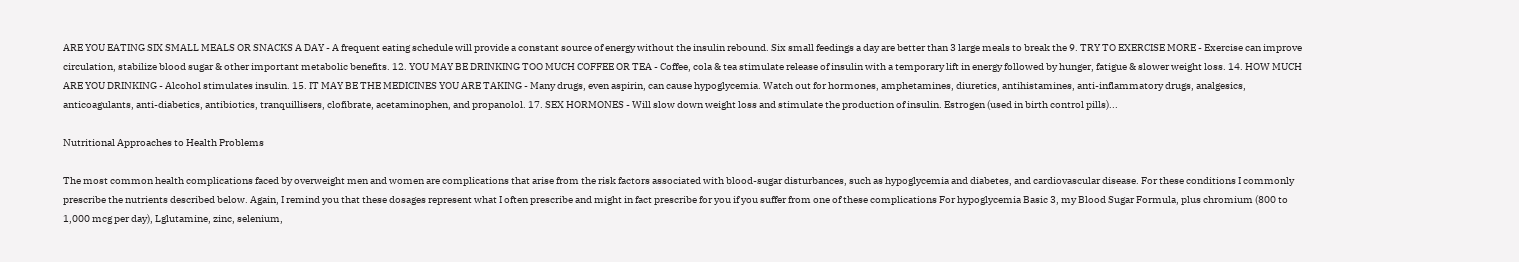ARE YOU EATING SIX SMALL MEALS OR SNACKS A DAY - A frequent eating schedule will provide a constant source of energy without the insulin rebound. Six small feedings a day are better than 3 large meals to break the 9. TRY TO EXERCISE MORE - Exercise can improve circulation, stabilize blood sugar & other important metabolic benefits. 12. YOU MAY BE DRINKING TOO MUCH COFFEE OR TEA - Coffee, cola & tea stimulate release of insulin with a temporary lift in energy followed by hunger, fatigue & slower weight loss. 14. HOW MUCH ARE YOU DRINKING - Alcohol stimulates insulin. 15. IT MAY BE THE MEDICINES YOU ARE TAKING - Many drugs, even aspirin, can cause hypoglycemia. Watch out for hormones, amphetamines, diuretics, antihistamines, anti-inflammatory drugs, analgesics, anticoagulants, anti-diabetics, antibiotics, tranquillisers, clofibrate, acetaminophen, and propanolol. 17. SEX HORMONES - Will slow down weight loss and stimulate the production of insulin. Estrogen (used in birth control pills)...

Nutritional Approaches to Health Problems

The most common health complications faced by overweight men and women are complications that arise from the risk factors associated with blood-sugar disturbances, such as hypoglycemia and diabetes, and cardiovascular disease. For these conditions I commonly prescribe the nutrients described below. Again, I remind you that these dosages represent what I often prescribe and might in fact prescribe for you if you suffer from one of these complications For hypoglycemia Basic 3, my Blood Sugar Formula, plus chromium (800 to 1,000 mcg per day), Lglutamine, zinc, selenium,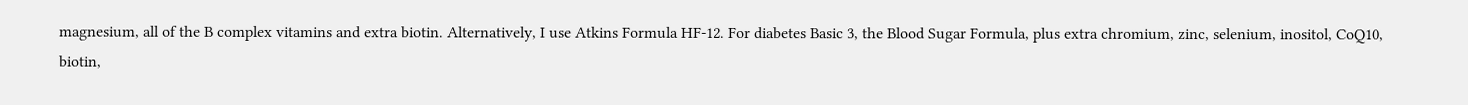magnesium, all of the B complex vitamins and extra biotin. Alternatively, I use Atkins Formula HF-12. For diabetes Basic 3, the Blood Sugar Formula, plus extra chromium, zinc, selenium, inositol, CoQ10, biotin,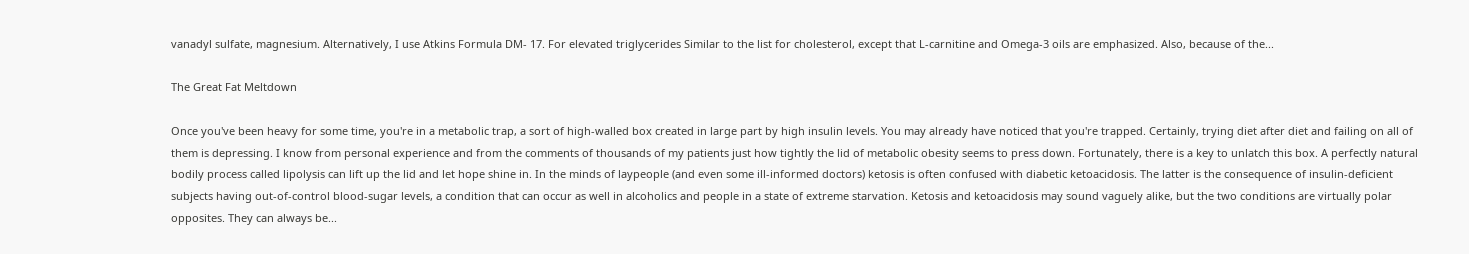vanadyl sulfate, magnesium. Alternatively, I use Atkins Formula DM- 17. For elevated triglycerides Similar to the list for cholesterol, except that L-carnitine and Omega-3 oils are emphasized. Also, because of the...

The Great Fat Meltdown

Once you've been heavy for some time, you're in a metabolic trap, a sort of high-walled box created in large part by high insulin levels. You may already have noticed that you're trapped. Certainly, trying diet after diet and failing on all of them is depressing. I know from personal experience and from the comments of thousands of my patients just how tightly the lid of metabolic obesity seems to press down. Fortunately, there is a key to unlatch this box. A perfectly natural bodily process called lipolysis can lift up the lid and let hope shine in. In the minds of laypeople (and even some ill-informed doctors) ketosis is often confused with diabetic ketoacidosis. The latter is the consequence of insulin-deficient subjects having out-of-control blood-sugar levels, a condition that can occur as well in alcoholics and people in a state of extreme starvation. Ketosis and ketoacidosis may sound vaguely alike, but the two conditions are virtually polar opposites. They can always be...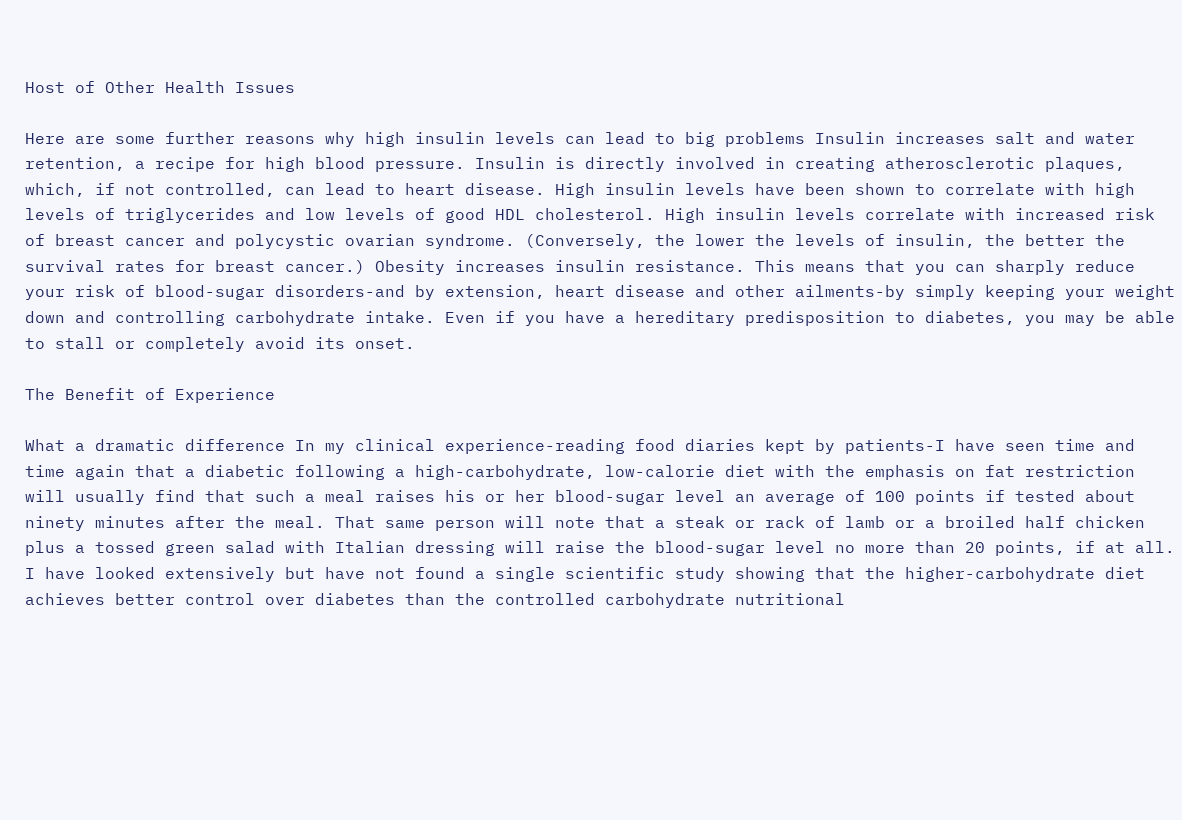Host of Other Health Issues

Here are some further reasons why high insulin levels can lead to big problems Insulin increases salt and water retention, a recipe for high blood pressure. Insulin is directly involved in creating atherosclerotic plaques, which, if not controlled, can lead to heart disease. High insulin levels have been shown to correlate with high levels of triglycerides and low levels of good HDL cholesterol. High insulin levels correlate with increased risk of breast cancer and polycystic ovarian syndrome. (Conversely, the lower the levels of insulin, the better the survival rates for breast cancer.) Obesity increases insulin resistance. This means that you can sharply reduce your risk of blood-sugar disorders-and by extension, heart disease and other ailments-by simply keeping your weight down and controlling carbohydrate intake. Even if you have a hereditary predisposition to diabetes, you may be able to stall or completely avoid its onset.

The Benefit of Experience

What a dramatic difference In my clinical experience-reading food diaries kept by patients-I have seen time and time again that a diabetic following a high-carbohydrate, low-calorie diet with the emphasis on fat restriction will usually find that such a meal raises his or her blood-sugar level an average of 100 points if tested about ninety minutes after the meal. That same person will note that a steak or rack of lamb or a broiled half chicken plus a tossed green salad with Italian dressing will raise the blood-sugar level no more than 20 points, if at all. I have looked extensively but have not found a single scientific study showing that the higher-carbohydrate diet achieves better control over diabetes than the controlled carbohydrate nutritional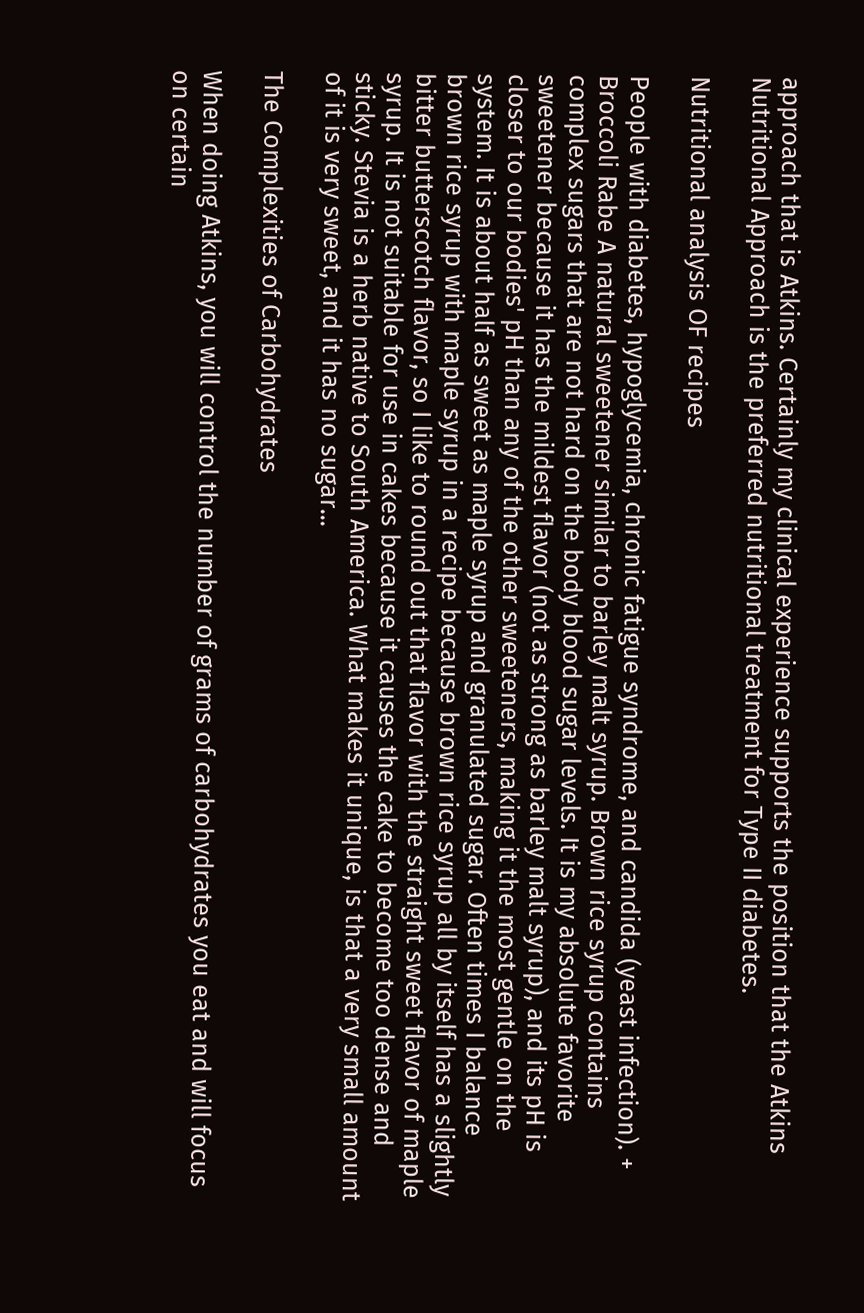approach that is Atkins. Certainly my clinical experience supports the position that the Atkins Nutritional Approach is the preferred nutritional treatment for Type II diabetes.

Nutritional analysis OF recipes

People with diabetes, hypoglycemia, chronic fatigue syndrome, and candida (yeast infection). + Broccoli Rabe A natural sweetener similar to barley malt syrup. Brown rice syrup contains complex sugars that are not hard on the body blood sugar levels. It is my absolute favorite sweetener because it has the mildest flavor (not as strong as barley malt syrup), and its pH is closer to our bodies' pH than any of the other sweeteners, making it the most gentle on the system. It is about half as sweet as maple syrup and granulated sugar. Often times I balance brown rice syrup with maple syrup in a recipe because brown rice syrup all by itself has a slightly bitter butterscotch flavor, so I like to round out that flavor with the straight sweet flavor of maple syrup. It is not suitable for use in cakes because it causes the cake to become too dense and sticky. Stevia is a herb native to South America. What makes it unique, is that a very small amount of it is very sweet, and it has no sugar...

The Complexities of Carbohydrates

When doing Atkins, you will control the number of grams of carbohydrates you eat and will focus on certain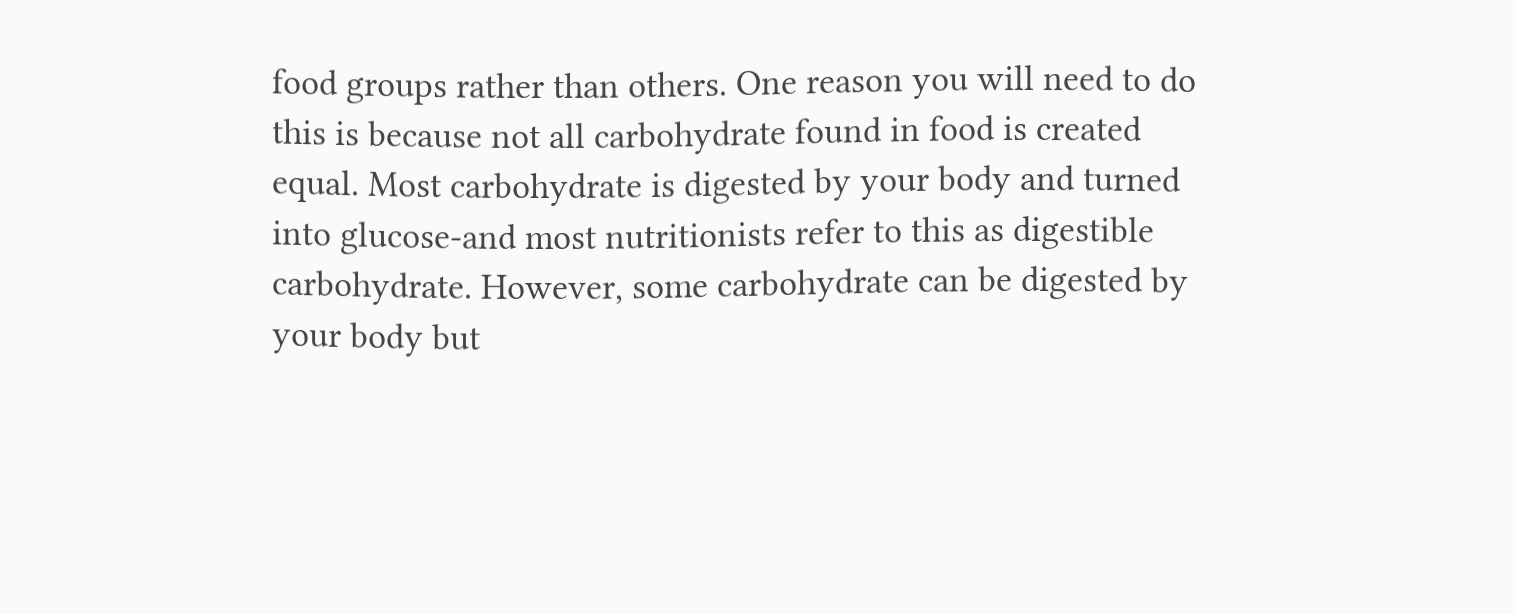food groups rather than others. One reason you will need to do this is because not all carbohydrate found in food is created equal. Most carbohydrate is digested by your body and turned into glucose-and most nutritionists refer to this as digestible carbohydrate. However, some carbohydrate can be digested by your body but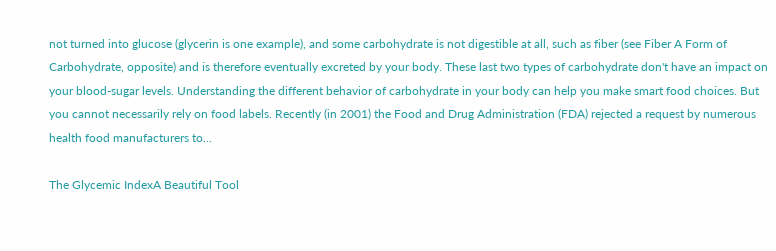not turned into glucose (glycerin is one example), and some carbohydrate is not digestible at all, such as fiber (see Fiber A Form of Carbohydrate, opposite) and is therefore eventually excreted by your body. These last two types of carbohydrate don't have an impact on your blood-sugar levels. Understanding the different behavior of carbohydrate in your body can help you make smart food choices. But you cannot necessarily rely on food labels. Recently (in 2001) the Food and Drug Administration (FDA) rejected a request by numerous health food manufacturers to...

The Glycemic IndexA Beautiful Tool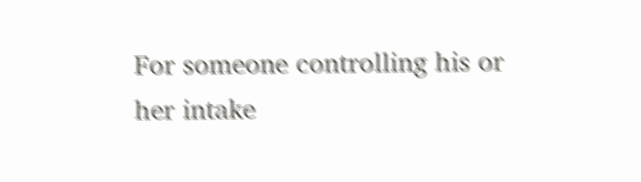For someone controlling his or her intake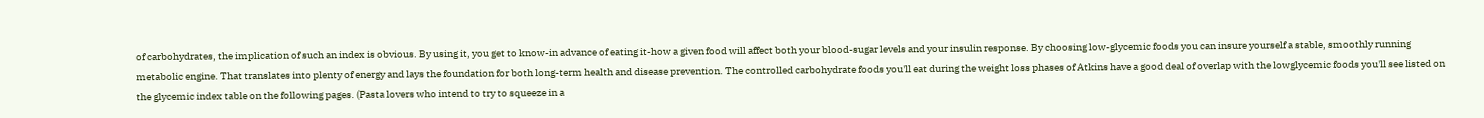of carbohydrates, the implication of such an index is obvious. By using it, you get to know-in advance of eating it-how a given food will affect both your blood-sugar levels and your insulin response. By choosing low-glycemic foods you can insure yourself a stable, smoothly running metabolic engine. That translates into plenty of energy and lays the foundation for both long-term health and disease prevention. The controlled carbohydrate foods you'll eat during the weight loss phases of Atkins have a good deal of overlap with the lowglycemic foods you'll see listed on the glycemic index table on the following pages. (Pasta lovers who intend to try to squeeze in a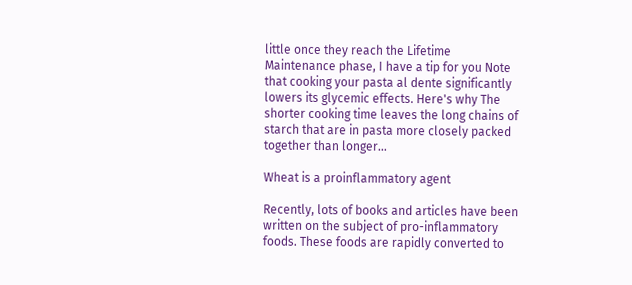little once they reach the Lifetime Maintenance phase, I have a tip for you Note that cooking your pasta al dente significantly lowers its glycemic effects. Here's why The shorter cooking time leaves the long chains of starch that are in pasta more closely packed together than longer...

Wheat is a proinflammatory agent

Recently, lots of books and articles have been written on the subject of pro-inflammatory foods. These foods are rapidly converted to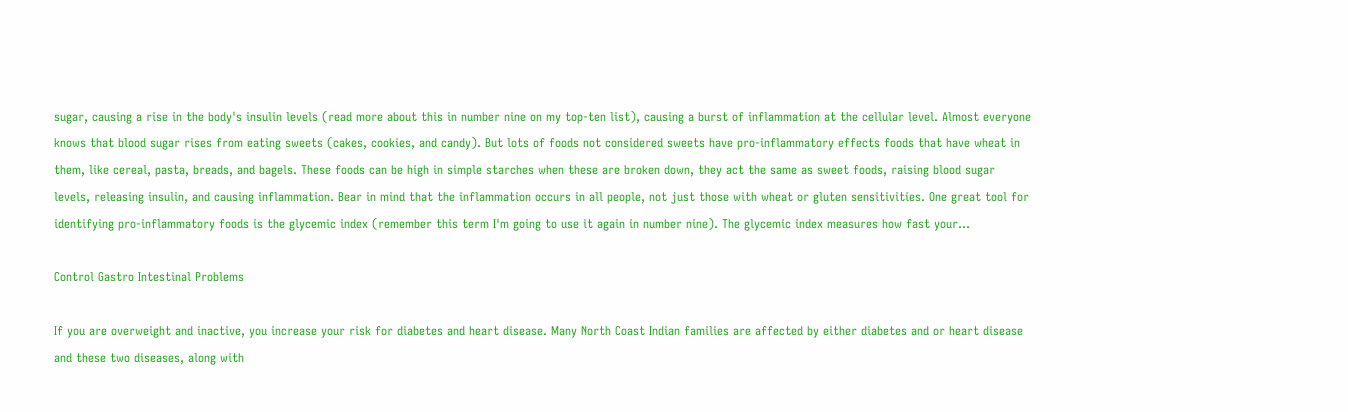sugar, causing a rise in the body's insulin levels (read more about this in number nine on my top-ten list), causing a burst of inflammation at the cellular level. Almost everyone knows that blood sugar rises from eating sweets (cakes, cookies, and candy). But lots of foods not considered sweets have pro-inflammatory effects foods that have wheat in them, like cereal, pasta, breads, and bagels. These foods can be high in simple starches when these are broken down, they act the same as sweet foods, raising blood sugar levels, releasing insulin, and causing inflammation. Bear in mind that the inflammation occurs in all people, not just those with wheat or gluten sensitivities. One great tool for identifying pro-inflammatory foods is the glycemic index (remember this term I'm going to use it again in number nine). The glycemic index measures how fast your...

Control Gastro Intestinal Problems

If you are overweight and inactive, you increase your risk for diabetes and heart disease. Many North Coast Indian families are affected by either diabetes and or heart disease and these two diseases, along with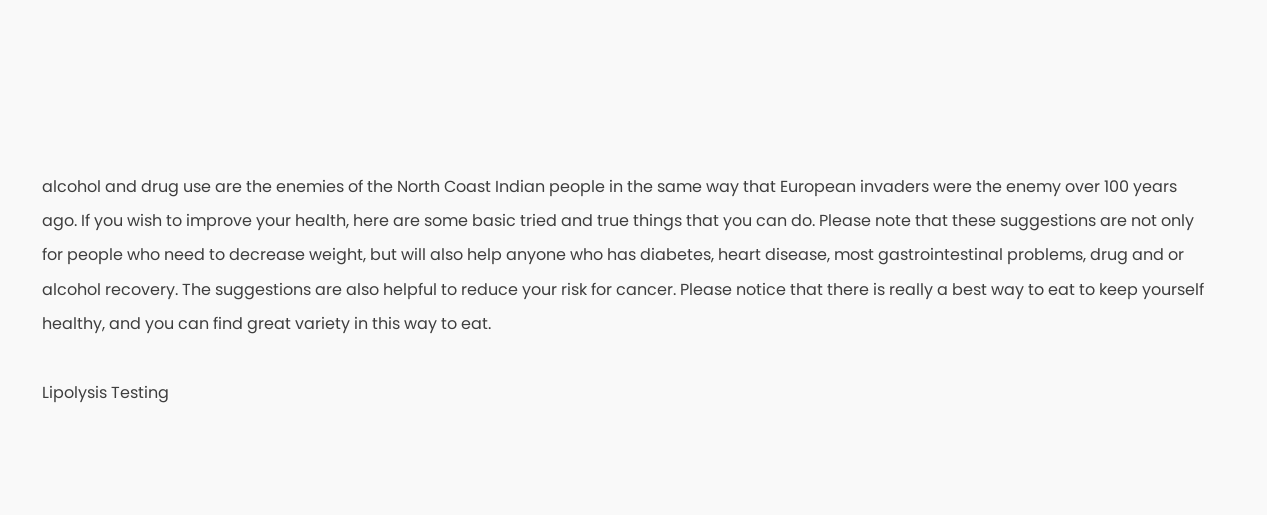alcohol and drug use are the enemies of the North Coast Indian people in the same way that European invaders were the enemy over 100 years ago. If you wish to improve your health, here are some basic tried and true things that you can do. Please note that these suggestions are not only for people who need to decrease weight, but will also help anyone who has diabetes, heart disease, most gastrointestinal problems, drug and or alcohol recovery. The suggestions are also helpful to reduce your risk for cancer. Please notice that there is really a best way to eat to keep yourself healthy, and you can find great variety in this way to eat.

Lipolysis Testing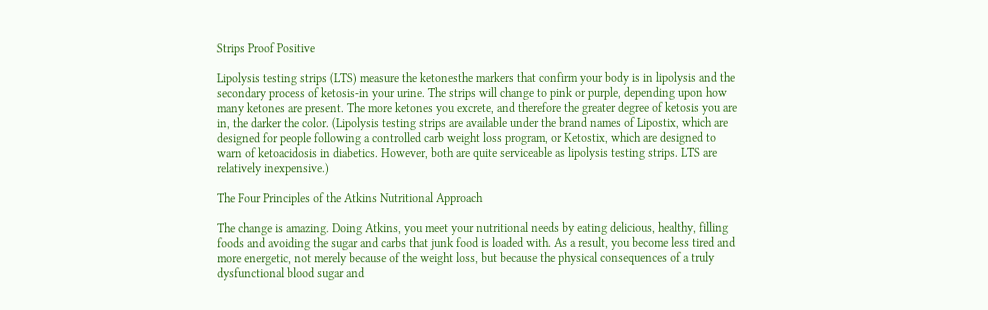Strips Proof Positive

Lipolysis testing strips (LTS) measure the ketonesthe markers that confirm your body is in lipolysis and the secondary process of ketosis-in your urine. The strips will change to pink or purple, depending upon how many ketones are present. The more ketones you excrete, and therefore the greater degree of ketosis you are in, the darker the color. (Lipolysis testing strips are available under the brand names of Lipostix, which are designed for people following a controlled carb weight loss program, or Ketostix, which are designed to warn of ketoacidosis in diabetics. However, both are quite serviceable as lipolysis testing strips. LTS are relatively inexpensive.)

The Four Principles of the Atkins Nutritional Approach

The change is amazing. Doing Atkins, you meet your nutritional needs by eating delicious, healthy, filling foods and avoiding the sugar and carbs that junk food is loaded with. As a result, you become less tired and more energetic, not merely because of the weight loss, but because the physical consequences of a truly dysfunctional blood sugar and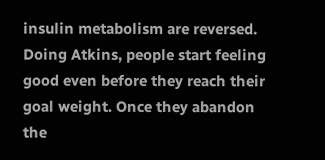insulin metabolism are reversed. Doing Atkins, people start feeling good even before they reach their goal weight. Once they abandon the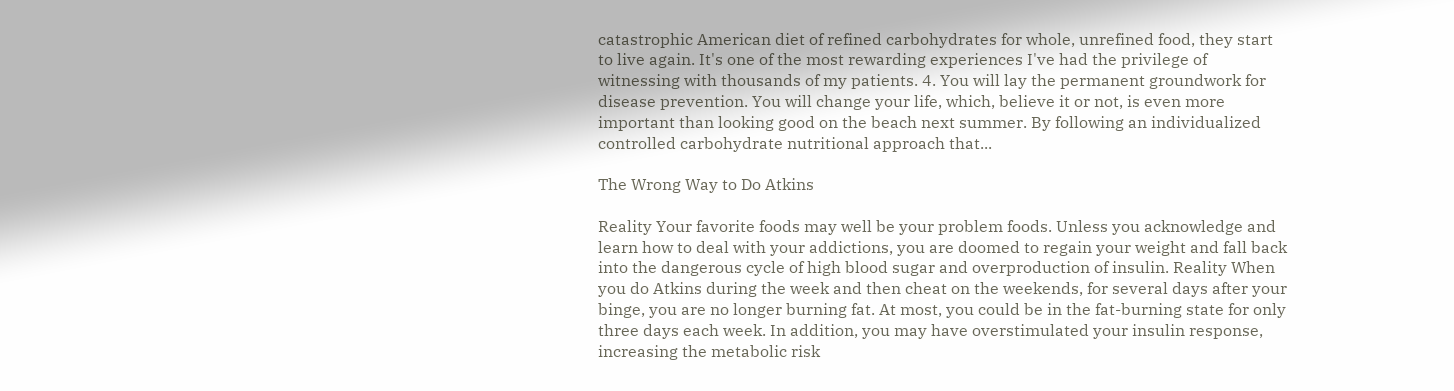catastrophic American diet of refined carbohydrates for whole, unrefined food, they start to live again. It's one of the most rewarding experiences I've had the privilege of witnessing with thousands of my patients. 4. You will lay the permanent groundwork for disease prevention. You will change your life, which, believe it or not, is even more important than looking good on the beach next summer. By following an individualized controlled carbohydrate nutritional approach that...

The Wrong Way to Do Atkins

Reality Your favorite foods may well be your problem foods. Unless you acknowledge and learn how to deal with your addictions, you are doomed to regain your weight and fall back into the dangerous cycle of high blood sugar and overproduction of insulin. Reality When you do Atkins during the week and then cheat on the weekends, for several days after your binge, you are no longer burning fat. At most, you could be in the fat-burning state for only three days each week. In addition, you may have overstimulated your insulin response, increasing the metabolic risk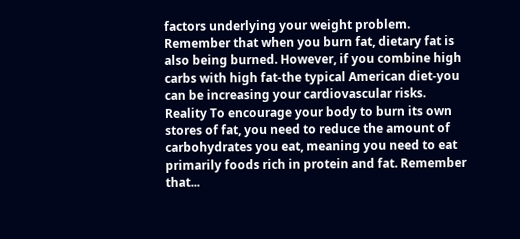factors underlying your weight problem. Remember that when you burn fat, dietary fat is also being burned. However, if you combine high carbs with high fat-the typical American diet-you can be increasing your cardiovascular risks. Reality To encourage your body to burn its own stores of fat, you need to reduce the amount of carbohydrates you eat, meaning you need to eat primarily foods rich in protein and fat. Remember that...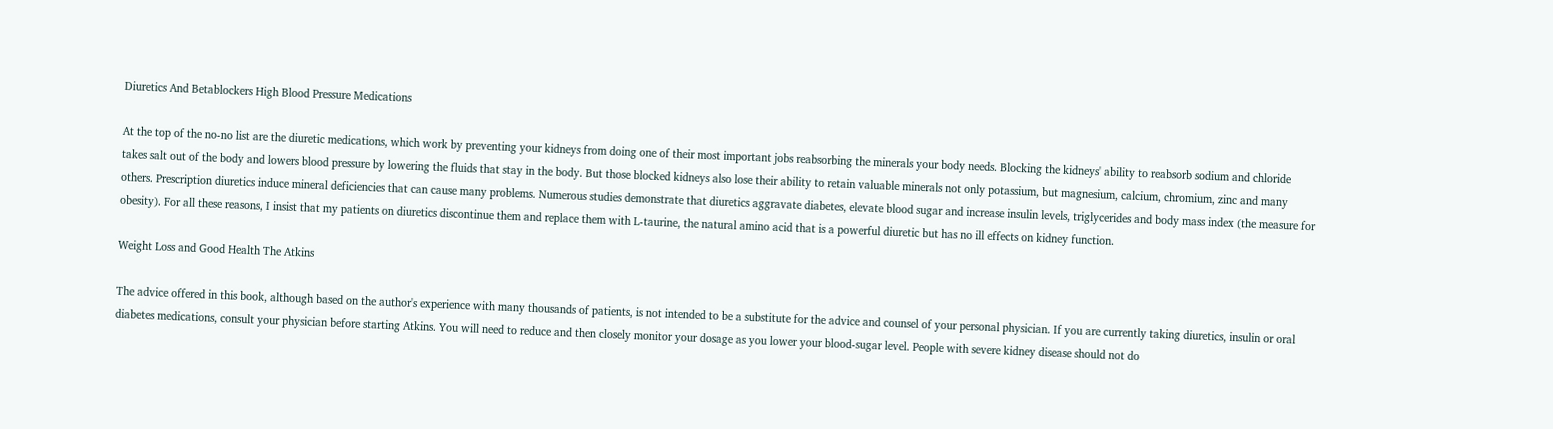Diuretics And Betablockers High Blood Pressure Medications

At the top of the no-no list are the diuretic medications, which work by preventing your kidneys from doing one of their most important jobs reabsorbing the minerals your body needs. Blocking the kidneys' ability to reabsorb sodium and chloride takes salt out of the body and lowers blood pressure by lowering the fluids that stay in the body. But those blocked kidneys also lose their ability to retain valuable minerals not only potassium, but magnesium, calcium, chromium, zinc and many others. Prescription diuretics induce mineral deficiencies that can cause many problems. Numerous studies demonstrate that diuretics aggravate diabetes, elevate blood sugar and increase insulin levels, triglycerides and body mass index (the measure for obesity). For all these reasons, I insist that my patients on diuretics discontinue them and replace them with L-taurine, the natural amino acid that is a powerful diuretic but has no ill effects on kidney function.

Weight Loss and Good Health The Atkins

The advice offered in this book, although based on the author's experience with many thousands of patients, is not intended to be a substitute for the advice and counsel of your personal physician. If you are currently taking diuretics, insulin or oral diabetes medications, consult your physician before starting Atkins. You will need to reduce and then closely monitor your dosage as you lower your blood-sugar level. People with severe kidney disease should not do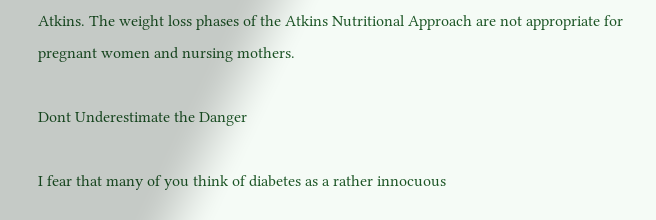Atkins. The weight loss phases of the Atkins Nutritional Approach are not appropriate for pregnant women and nursing mothers.

Dont Underestimate the Danger

I fear that many of you think of diabetes as a rather innocuous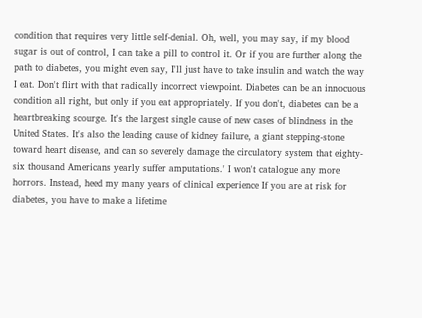condition that requires very little self-denial. Oh, well, you may say, if my blood sugar is out of control, I can take a pill to control it. Or if you are further along the path to diabetes, you might even say, I'll just have to take insulin and watch the way I eat. Don't flirt with that radically incorrect viewpoint. Diabetes can be an innocuous condition all right, but only if you eat appropriately. If you don't, diabetes can be a heartbreaking scourge. It's the largest single cause of new cases of blindness in the United States. It's also the leading cause of kidney failure, a giant stepping-stone toward heart disease, and can so severely damage the circulatory system that eighty-six thousand Americans yearly suffer amputations.' I won't catalogue any more horrors. Instead, heed my many years of clinical experience If you are at risk for diabetes, you have to make a lifetime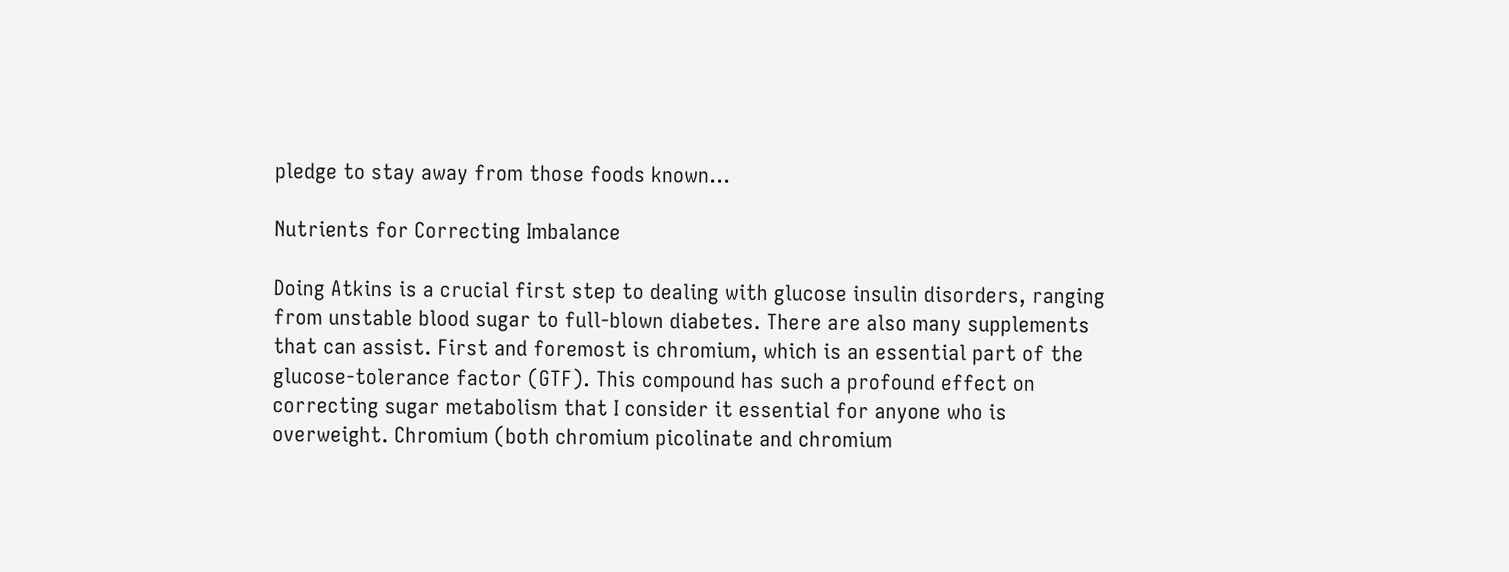pledge to stay away from those foods known...

Nutrients for Correcting Imbalance

Doing Atkins is a crucial first step to dealing with glucose insulin disorders, ranging from unstable blood sugar to full-blown diabetes. There are also many supplements that can assist. First and foremost is chromium, which is an essential part of the glucose-tolerance factor (GTF). This compound has such a profound effect on correcting sugar metabolism that I consider it essential for anyone who is overweight. Chromium (both chromium picolinate and chromium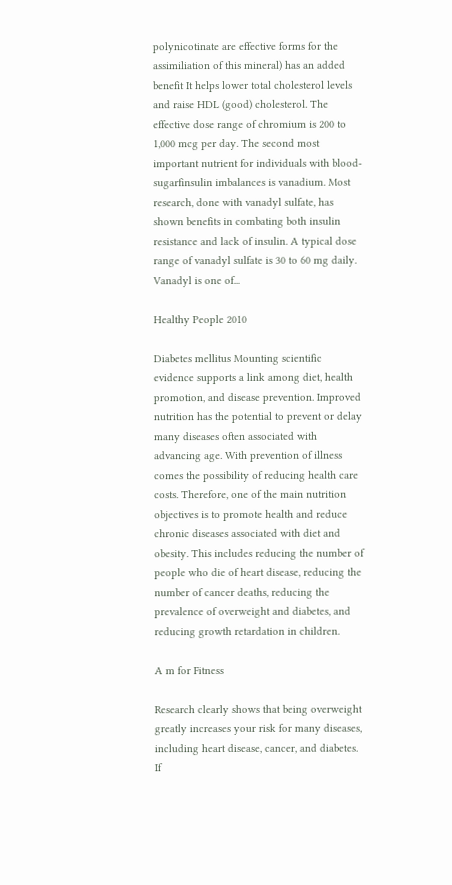polynicotinate are effective forms for the assimiliation of this mineral) has an added benefit It helps lower total cholesterol levels and raise HDL (good) cholesterol. The effective dose range of chromium is 200 to 1,000 mcg per day. The second most important nutrient for individuals with blood-sugarfinsulin imbalances is vanadium. Most research, done with vanadyl sulfate, has shown benefits in combating both insulin resistance and lack of insulin. A typical dose range of vanadyl sulfate is 30 to 60 mg daily. Vanadyl is one of...

Healthy People 2010

Diabetes mellitus Mounting scientific evidence supports a link among diet, health promotion, and disease prevention. Improved nutrition has the potential to prevent or delay many diseases often associated with advancing age. With prevention of illness comes the possibility of reducing health care costs. Therefore, one of the main nutrition objectives is to promote health and reduce chronic diseases associated with diet and obesity. This includes reducing the number of people who die of heart disease, reducing the number of cancer deaths, reducing the prevalence of overweight and diabetes, and reducing growth retardation in children.

A m for Fitness

Research clearly shows that being overweight greatly increases your risk for many diseases, including heart disease, cancer, and diabetes. If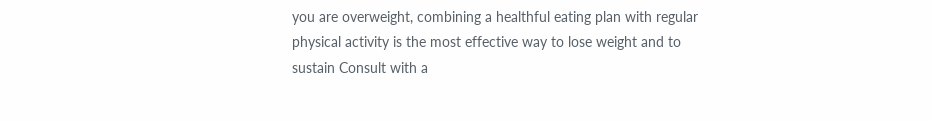you are overweight, combining a healthful eating plan with regular physical activity is the most effective way to lose weight and to sustain Consult with a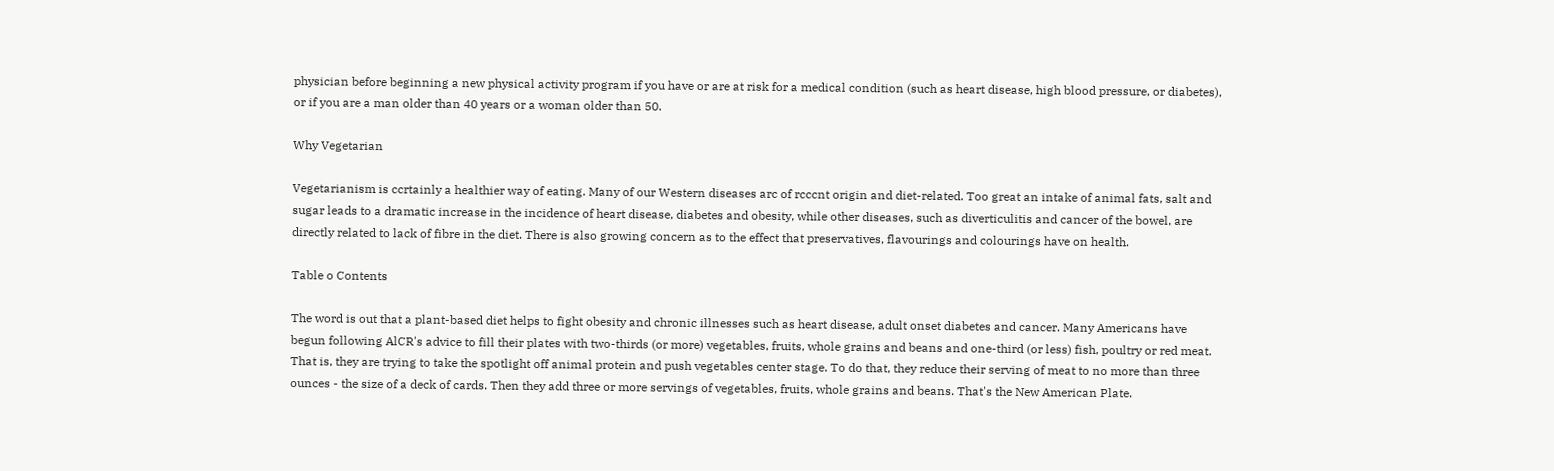physician before beginning a new physical activity program if you have or are at risk for a medical condition (such as heart disease, high blood pressure, or diabetes), or if you are a man older than 40 years or a woman older than 50.

Why Vegetarian

Vegetarianism is ccrtainly a healthier way of eating. Many of our Western diseases arc of rcccnt origin and diet-related. Too great an intake of animal fats, salt and sugar leads to a dramatic increase in the incidence of heart disease, diabetes and obesity, while other diseases, such as diverticulitis and cancer of the bowel, are directly related to lack of fibre in the diet. There is also growing concern as to the effect that preservatives, flavourings and colourings have on health.

Table o Contents

The word is out that a plant-based diet helps to fight obesity and chronic illnesses such as heart disease, adult onset diabetes and cancer. Many Americans have begun following AlCR's advice to fill their plates with two-thirds (or more) vegetables, fruits, whole grains and beans and one-third (or less) fish, poultry or red meat. That is, they are trying to take the spotlight off animal protein and push vegetables center stage. To do that, they reduce their serving of meat to no more than three ounces - the size of a deck of cards. Then they add three or more servings of vegetables, fruits, whole grains and beans. That's the New American Plate.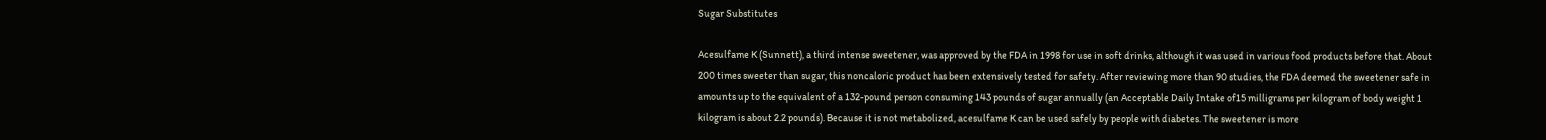Sugar Substitutes

Acesulfame K (Sunnett), a third intense sweetener, was approved by the FDA in 1998 for use in soft drinks, although it was used in various food products before that. About 200 times sweeter than sugar, this noncaloric product has been extensively tested for safety. After reviewing more than 90 studies, the FDA deemed the sweetener safe in amounts up to the equivalent of a 132-pound person consuming 143 pounds of sugar annually (an Acceptable Daily Intake of15 milligrams per kilogram of body weight 1 kilogram is about 2.2 pounds). Because it is not metabolized, acesulfame K can be used safely by people with diabetes. The sweetener is more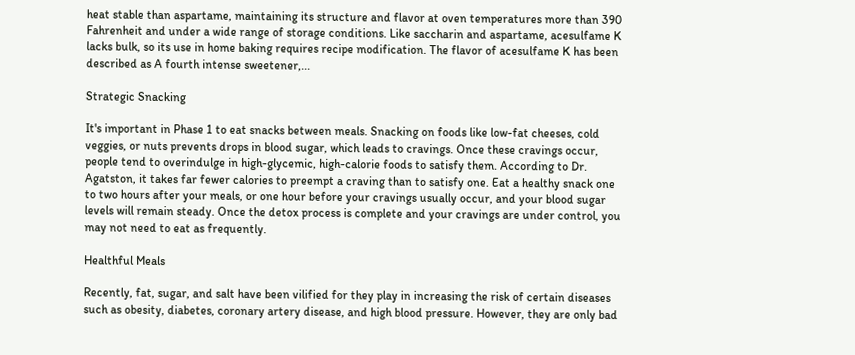heat stable than aspartame, maintaining its structure and flavor at oven temperatures more than 390 Fahrenheit and under a wide range of storage conditions. Like saccharin and aspartame, acesulfame K lacks bulk, so its use in home baking requires recipe modification. The flavor of acesulfame K has been described as A fourth intense sweetener,...

Strategic Snacking

It's important in Phase 1 to eat snacks between meals. Snacking on foods like low-fat cheeses, cold veggies, or nuts prevents drops in blood sugar, which leads to cravings. Once these cravings occur, people tend to overindulge in high-glycemic, high-calorie foods to satisfy them. According to Dr. Agatston, it takes far fewer calories to preempt a craving than to satisfy one. Eat a healthy snack one to two hours after your meals, or one hour before your cravings usually occur, and your blood sugar levels will remain steady. Once the detox process is complete and your cravings are under control, you may not need to eat as frequently.

Healthful Meals

Recently, fat, sugar, and salt have been vilified for they play in increasing the risk of certain diseases such as obesity, diabetes, coronary artery disease, and high blood pressure. However, they are only bad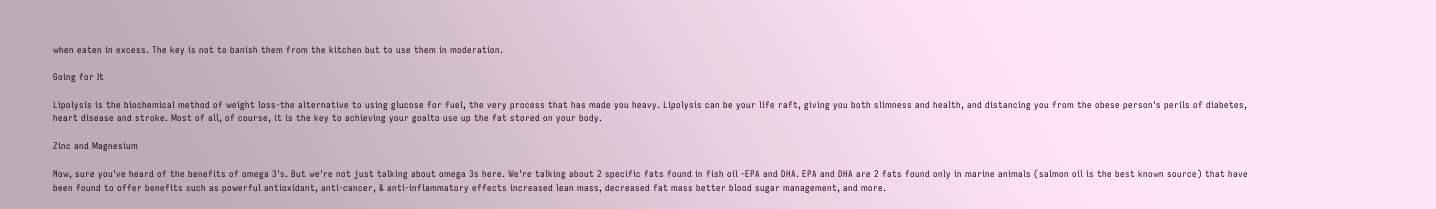when eaten in excess. The key is not to banish them from the kitchen but to use them in moderation.

Going for It

Lipolysis is the biochemical method of weight loss-the alternative to using glucose for fuel, the very process that has made you heavy. Lipolysis can be your life raft, giving you both slimness and health, and distancing you from the obese person's perils of diabetes, heart disease and stroke. Most of all, of course, it is the key to achieving your goalto use up the fat stored on your body.

Zinc and Magnesium

Now, sure you've heard of the benefits of omega 3's. But we're not just talking about omega 3s here. We're talking about 2 specific fats found in fish oil -EPA and DHA. EPA and DHA are 2 fats found only in marine animals (salmon oil is the best known source) that have been found to offer benefits such as powerful antioxidant, anti-cancer, & anti-inflammatory effects increased lean mass, decreased fat mass better blood sugar management, and more.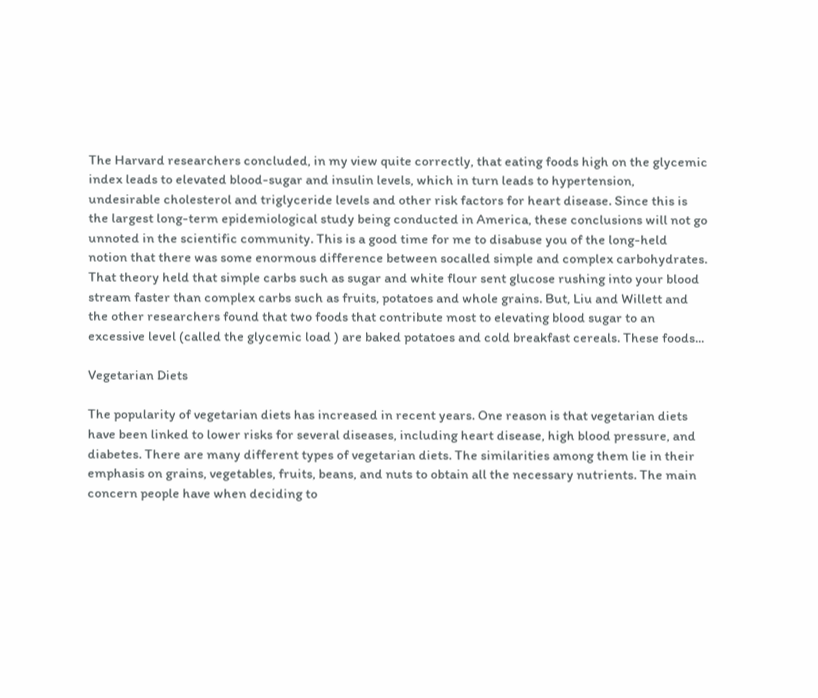The Harvard researchers concluded, in my view quite correctly, that eating foods high on the glycemic index leads to elevated blood-sugar and insulin levels, which in turn leads to hypertension, undesirable cholesterol and triglyceride levels and other risk factors for heart disease. Since this is the largest long-term epidemiological study being conducted in America, these conclusions will not go unnoted in the scientific community. This is a good time for me to disabuse you of the long-held notion that there was some enormous difference between socalled simple and complex carbohydrates. That theory held that simple carbs such as sugar and white flour sent glucose rushing into your blood stream faster than complex carbs such as fruits, potatoes and whole grains. But, Liu and Willett and the other researchers found that two foods that contribute most to elevating blood sugar to an excessive level (called the glycemic load ) are baked potatoes and cold breakfast cereals. These foods...

Vegetarian Diets

The popularity of vegetarian diets has increased in recent years. One reason is that vegetarian diets have been linked to lower risks for several diseases, including heart disease, high blood pressure, and diabetes. There are many different types of vegetarian diets. The similarities among them lie in their emphasis on grains, vegetables, fruits, beans, and nuts to obtain all the necessary nutrients. The main concern people have when deciding to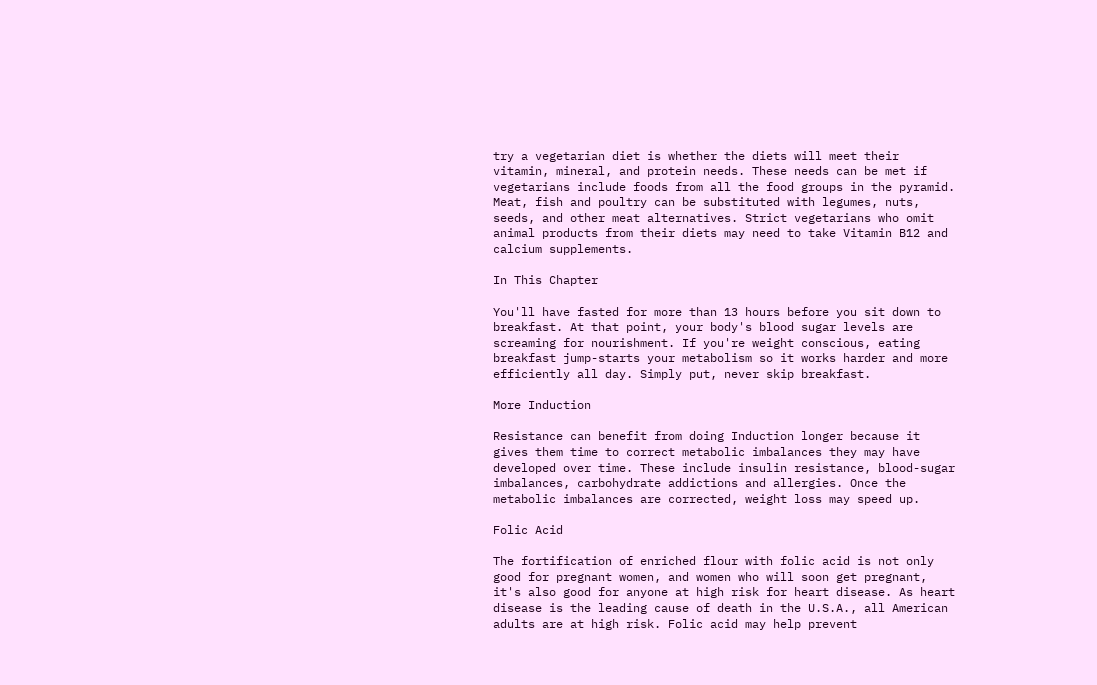try a vegetarian diet is whether the diets will meet their vitamin, mineral, and protein needs. These needs can be met if vegetarians include foods from all the food groups in the pyramid. Meat, fish and poultry can be substituted with legumes, nuts, seeds, and other meat alternatives. Strict vegetarians who omit animal products from their diets may need to take Vitamin B12 and calcium supplements.

In This Chapter

You'll have fasted for more than 13 hours before you sit down to breakfast. At that point, your body's blood sugar levels are screaming for nourishment. If you're weight conscious, eating breakfast jump-starts your metabolism so it works harder and more efficiently all day. Simply put, never skip breakfast.

More Induction

Resistance can benefit from doing Induction longer because it gives them time to correct metabolic imbalances they may have developed over time. These include insulin resistance, blood-sugar imbalances, carbohydrate addictions and allergies. Once the metabolic imbalances are corrected, weight loss may speed up.

Folic Acid

The fortification of enriched flour with folic acid is not only good for pregnant women, and women who will soon get pregnant, it's also good for anyone at high risk for heart disease. As heart disease is the leading cause of death in the U.S.A., all American adults are at high risk. Folic acid may help prevent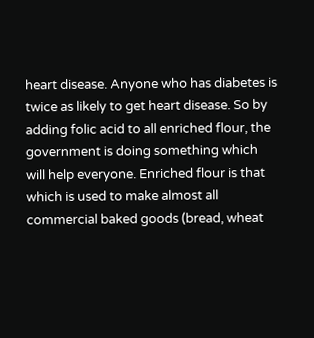heart disease. Anyone who has diabetes is twice as likely to get heart disease. So by adding folic acid to all enriched flour, the government is doing something which will help everyone. Enriched flour is that which is used to make almost all commercial baked goods (bread, wheat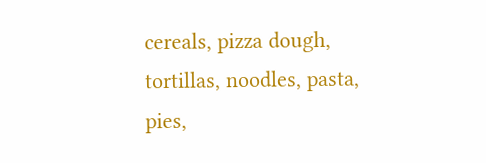cereals, pizza dough, tortillas, noodles, pasta, pies,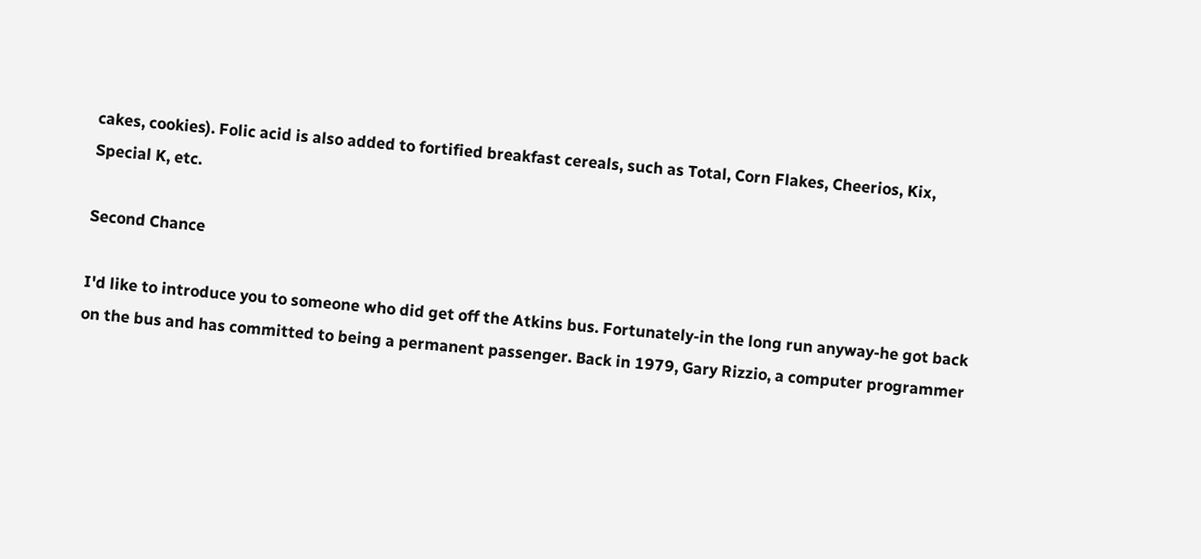cakes, cookies). Folic acid is also added to fortified breakfast cereals, such as Total, Corn Flakes, Cheerios, Kix, Special K, etc.

Second Chance

I'd like to introduce you to someone who did get off the Atkins bus. Fortunately-in the long run anyway-he got back on the bus and has committed to being a permanent passenger. Back in 1979, Gary Rizzio, a computer programmer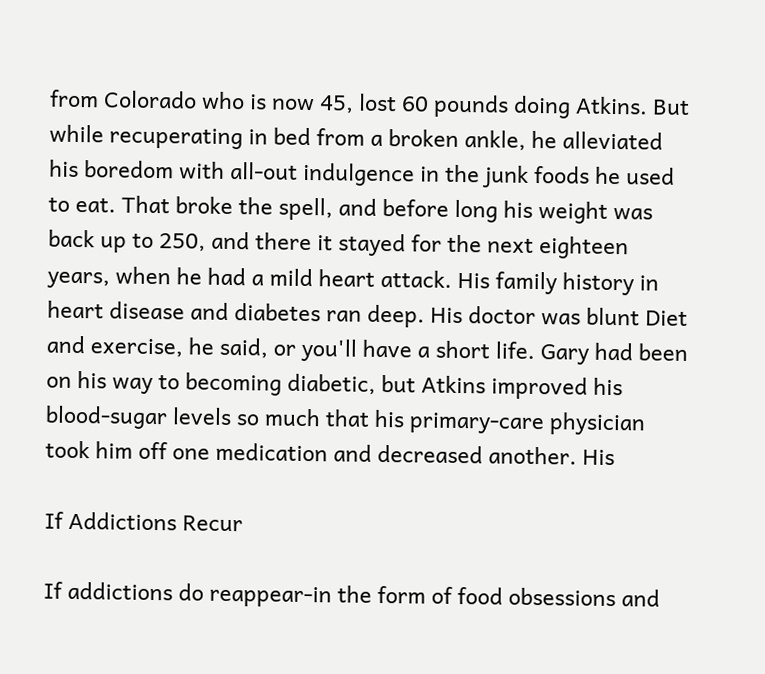from Colorado who is now 45, lost 60 pounds doing Atkins. But while recuperating in bed from a broken ankle, he alleviated his boredom with all-out indulgence in the junk foods he used to eat. That broke the spell, and before long his weight was back up to 250, and there it stayed for the next eighteen years, when he had a mild heart attack. His family history in heart disease and diabetes ran deep. His doctor was blunt Diet and exercise, he said, or you'll have a short life. Gary had been on his way to becoming diabetic, but Atkins improved his blood-sugar levels so much that his primary-care physician took him off one medication and decreased another. His

If Addictions Recur

If addictions do reappear-in the form of food obsessions and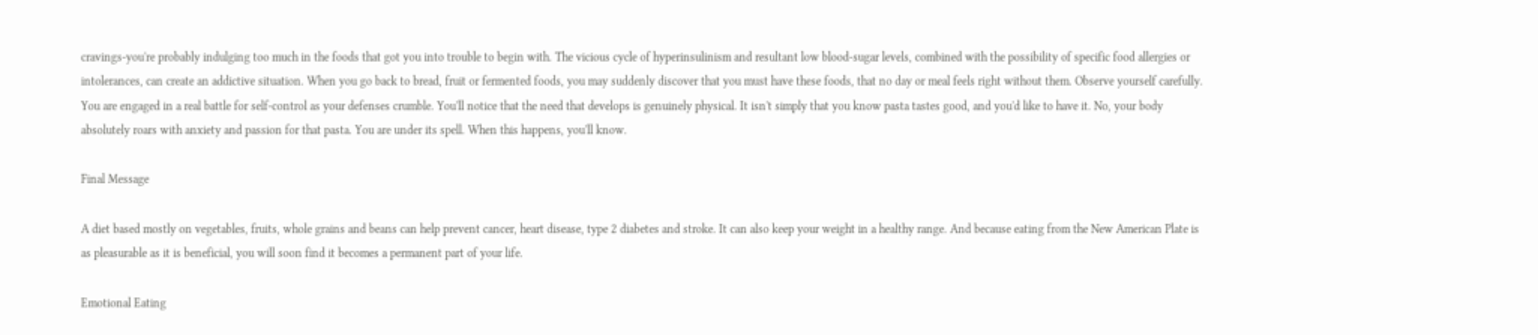cravings-you're probably indulging too much in the foods that got you into trouble to begin with. The vicious cycle of hyperinsulinism and resultant low blood-sugar levels, combined with the possibility of specific food allergies or intolerances, can create an addictive situation. When you go back to bread, fruit or fermented foods, you may suddenly discover that you must have these foods, that no day or meal feels right without them. Observe yourself carefully. You are engaged in a real battle for self-control as your defenses crumble. You'll notice that the need that develops is genuinely physical. It isn't simply that you know pasta tastes good, and you'd like to have it. No, your body absolutely roars with anxiety and passion for that pasta. You are under its spell. When this happens, you'll know.

Final Message

A diet based mostly on vegetables, fruits, whole grains and beans can help prevent cancer, heart disease, type 2 diabetes and stroke. It can also keep your weight in a healthy range. And because eating from the New American Plate is as pleasurable as it is beneficial, you will soon find it becomes a permanent part of your life.

Emotional Eating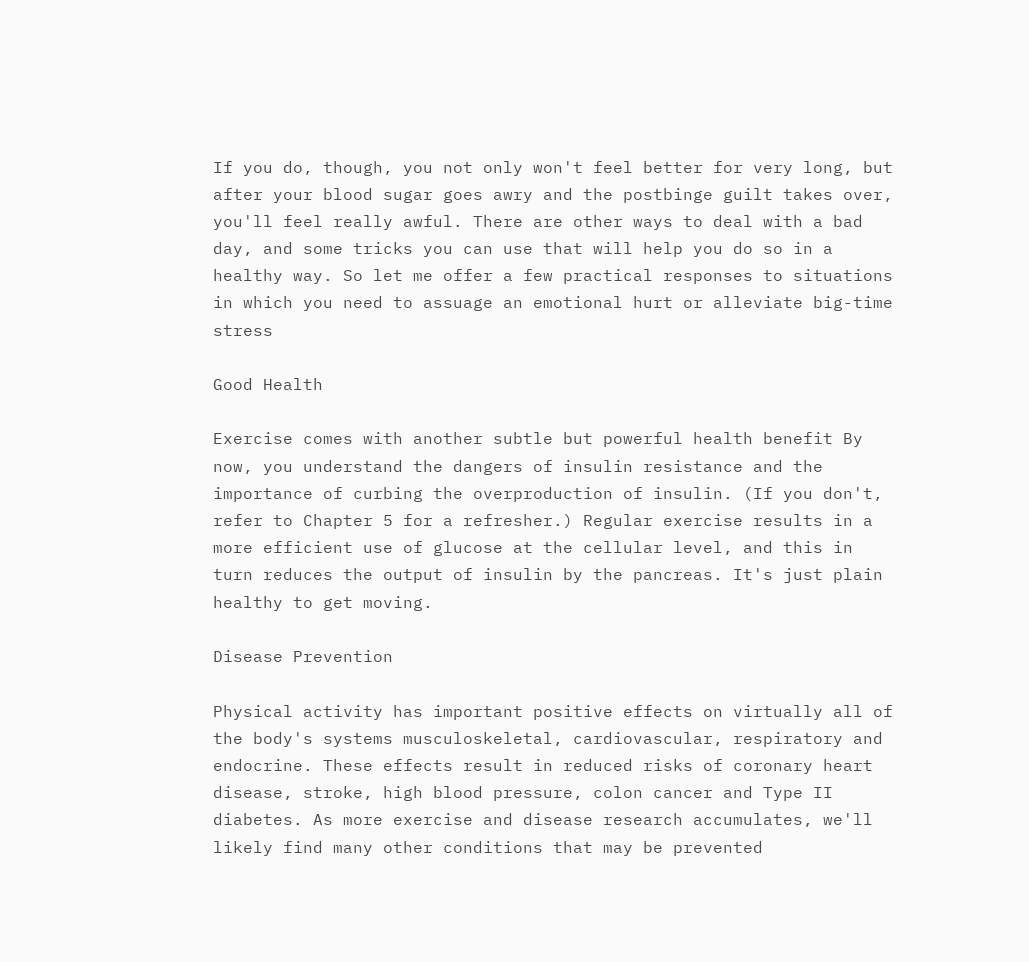If you do, though, you not only won't feel better for very long, but after your blood sugar goes awry and the postbinge guilt takes over, you'll feel really awful. There are other ways to deal with a bad day, and some tricks you can use that will help you do so in a healthy way. So let me offer a few practical responses to situations in which you need to assuage an emotional hurt or alleviate big-time stress

Good Health

Exercise comes with another subtle but powerful health benefit By now, you understand the dangers of insulin resistance and the importance of curbing the overproduction of insulin. (If you don't, refer to Chapter 5 for a refresher.) Regular exercise results in a more efficient use of glucose at the cellular level, and this in turn reduces the output of insulin by the pancreas. It's just plain healthy to get moving.

Disease Prevention

Physical activity has important positive effects on virtually all of the body's systems musculoskeletal, cardiovascular, respiratory and endocrine. These effects result in reduced risks of coronary heart disease, stroke, high blood pressure, colon cancer and Type II diabetes. As more exercise and disease research accumulates, we'll likely find many other conditions that may be prevented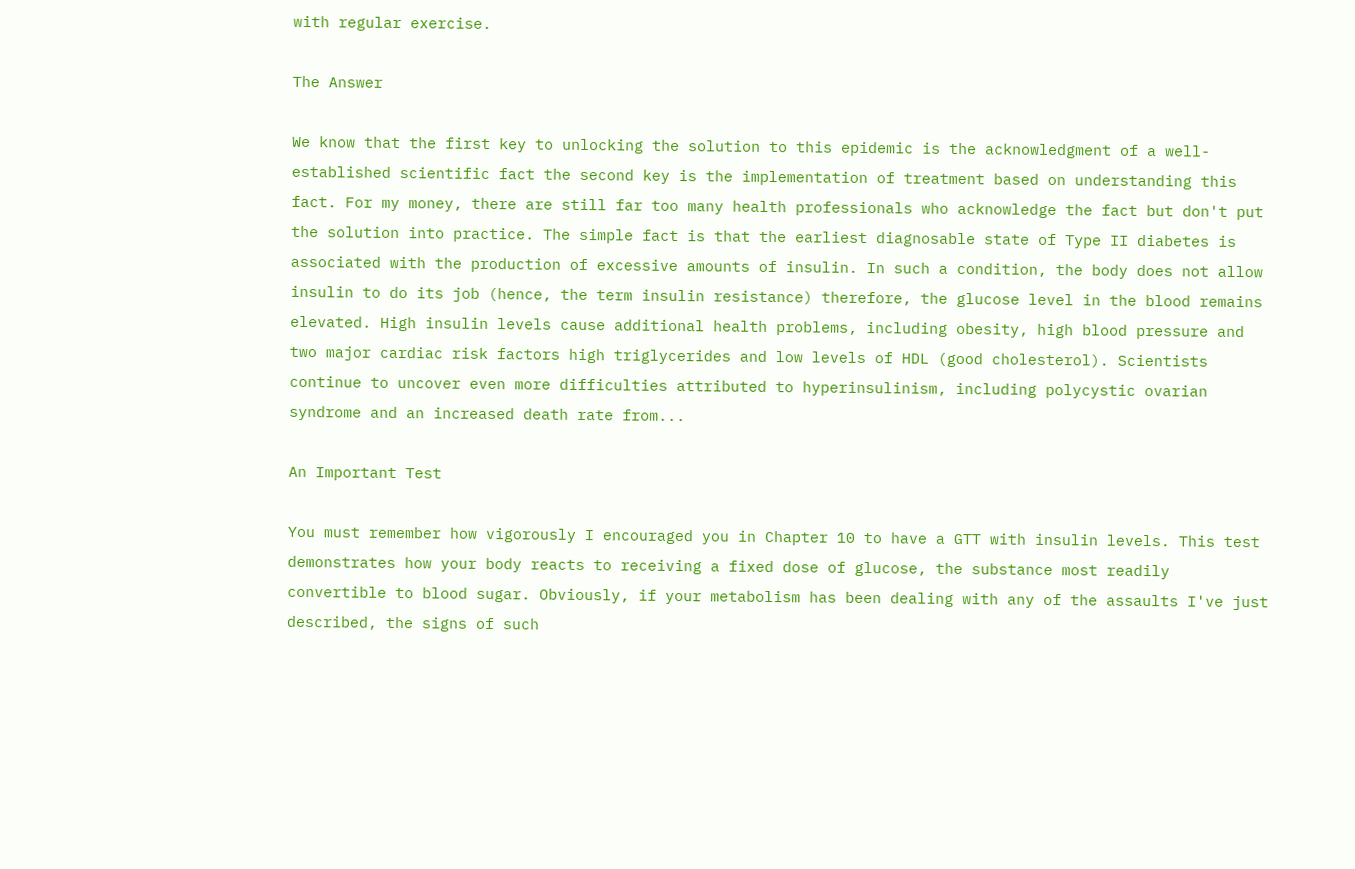with regular exercise.

The Answer

We know that the first key to unlocking the solution to this epidemic is the acknowledgment of a well-established scientific fact the second key is the implementation of treatment based on understanding this fact. For my money, there are still far too many health professionals who acknowledge the fact but don't put the solution into practice. The simple fact is that the earliest diagnosable state of Type II diabetes is associated with the production of excessive amounts of insulin. In such a condition, the body does not allow insulin to do its job (hence, the term insulin resistance) therefore, the glucose level in the blood remains elevated. High insulin levels cause additional health problems, including obesity, high blood pressure and two major cardiac risk factors high triglycerides and low levels of HDL (good cholesterol). Scientists continue to uncover even more difficulties attributed to hyperinsulinism, including polycystic ovarian syndrome and an increased death rate from...

An Important Test

You must remember how vigorously I encouraged you in Chapter 10 to have a GTT with insulin levels. This test demonstrates how your body reacts to receiving a fixed dose of glucose, the substance most readily convertible to blood sugar. Obviously, if your metabolism has been dealing with any of the assaults I've just described, the signs of such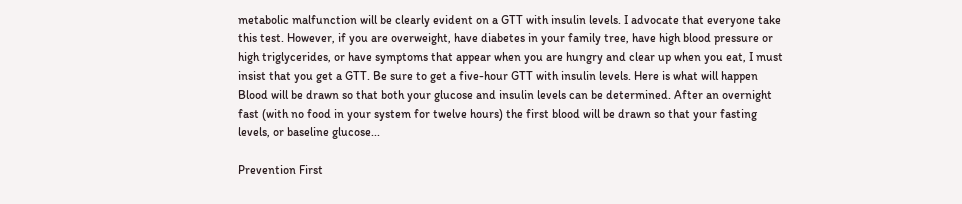metabolic malfunction will be clearly evident on a GTT with insulin levels. I advocate that everyone take this test. However, if you are overweight, have diabetes in your family tree, have high blood pressure or high triglycerides, or have symptoms that appear when you are hungry and clear up when you eat, I must insist that you get a GTT. Be sure to get a five-hour GTT with insulin levels. Here is what will happen Blood will be drawn so that both your glucose and insulin levels can be determined. After an overnight fast (with no food in your system for twelve hours) the first blood will be drawn so that your fasting levels, or baseline glucose...

Prevention First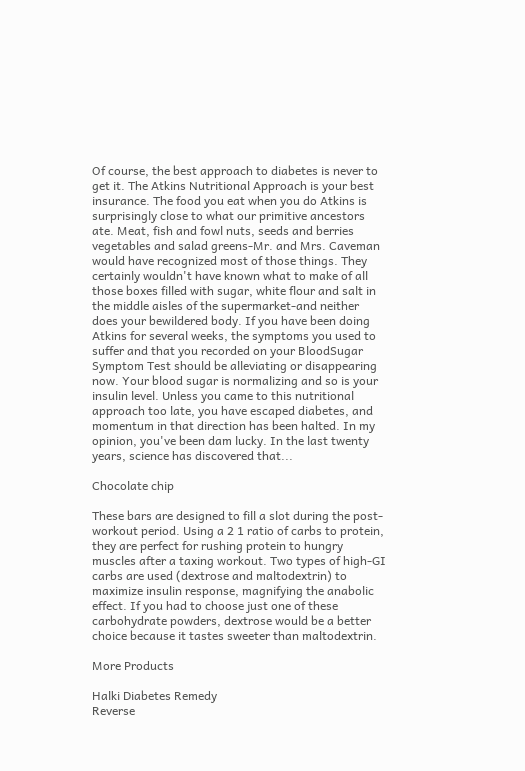Of course, the best approach to diabetes is never to get it. The Atkins Nutritional Approach is your best insurance. The food you eat when you do Atkins is surprisingly close to what our primitive ancestors ate. Meat, fish and fowl nuts, seeds and berries vegetables and salad greens-Mr. and Mrs. Caveman would have recognized most of those things. They certainly wouldn't have known what to make of all those boxes filled with sugar, white flour and salt in the middle aisles of the supermarket-and neither does your bewildered body. If you have been doing Atkins for several weeks, the symptoms you used to suffer and that you recorded on your BloodSugar Symptom Test should be alleviating or disappearing now. Your blood sugar is normalizing and so is your insulin level. Unless you came to this nutritional approach too late, you have escaped diabetes, and momentum in that direction has been halted. In my opinion, you've been dam lucky. In the last twenty years, science has discovered that...

Chocolate chip

These bars are designed to fill a slot during the post-workout period. Using a 2 1 ratio of carbs to protein, they are perfect for rushing protein to hungry muscles after a taxing workout. Two types of high-GI carbs are used (dextrose and maltodextrin) to maximize insulin response, magnifying the anabolic effect. If you had to choose just one of these carbohydrate powders, dextrose would be a better choice because it tastes sweeter than maltodextrin.

More Products

Halki Diabetes Remedy
Reverse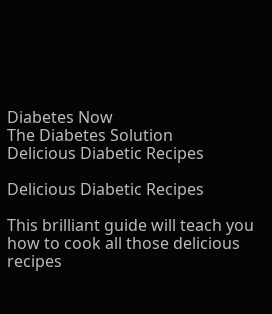Diabetes Now
The Diabetes Solution
Delicious Diabetic Recipes

Delicious Diabetic Recipes

This brilliant guide will teach you how to cook all those delicious recipes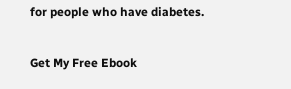for people who have diabetes.

Get My Free Ebook